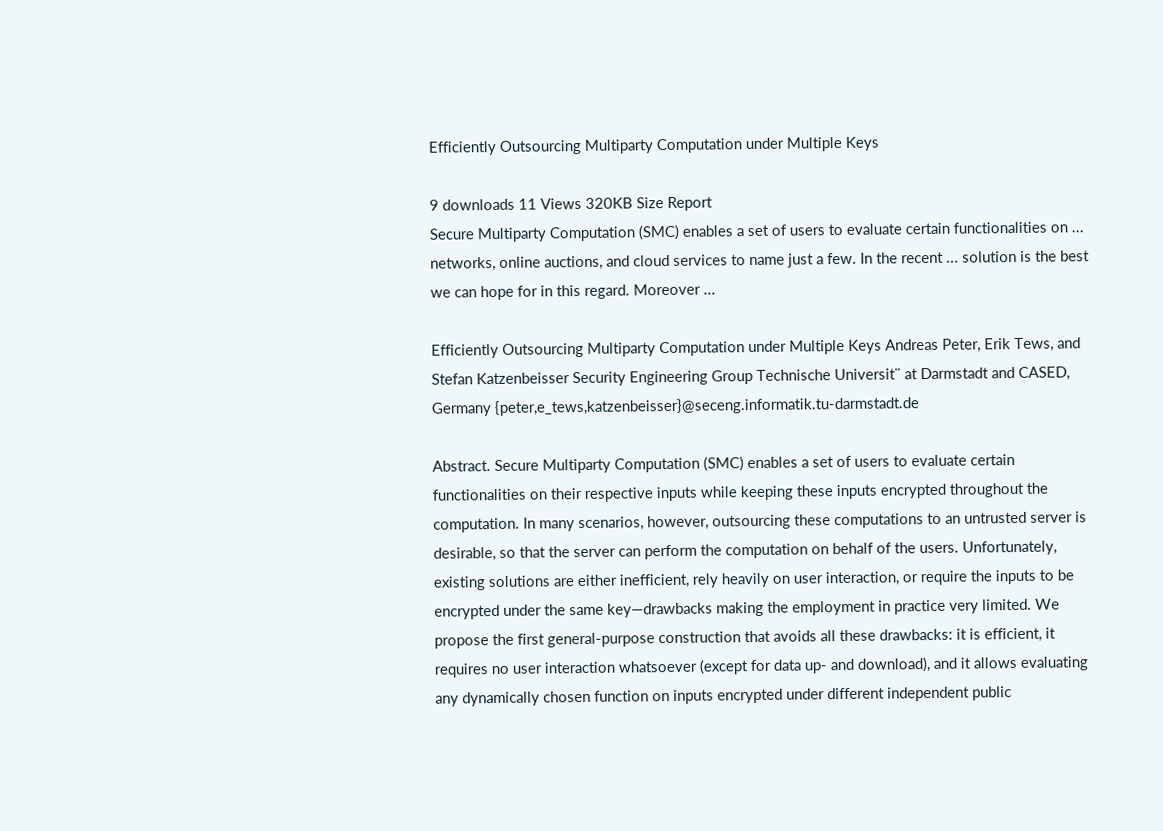Efficiently Outsourcing Multiparty Computation under Multiple Keys

9 downloads 11 Views 320KB Size Report
Secure Multiparty Computation (SMC) enables a set of users to evaluate certain functionalities on ... networks, online auctions, and cloud services to name just a few. In the recent ... solution is the best we can hope for in this regard. Moreover ...

Efficiently Outsourcing Multiparty Computation under Multiple Keys Andreas Peter, Erik Tews, and Stefan Katzenbeisser Security Engineering Group Technische Universit¨ at Darmstadt and CASED, Germany {peter,e_tews,katzenbeisser}@seceng.informatik.tu-darmstadt.de

Abstract. Secure Multiparty Computation (SMC) enables a set of users to evaluate certain functionalities on their respective inputs while keeping these inputs encrypted throughout the computation. In many scenarios, however, outsourcing these computations to an untrusted server is desirable, so that the server can perform the computation on behalf of the users. Unfortunately, existing solutions are either inefficient, rely heavily on user interaction, or require the inputs to be encrypted under the same key—drawbacks making the employment in practice very limited. We propose the first general-purpose construction that avoids all these drawbacks: it is efficient, it requires no user interaction whatsoever (except for data up- and download), and it allows evaluating any dynamically chosen function on inputs encrypted under different independent public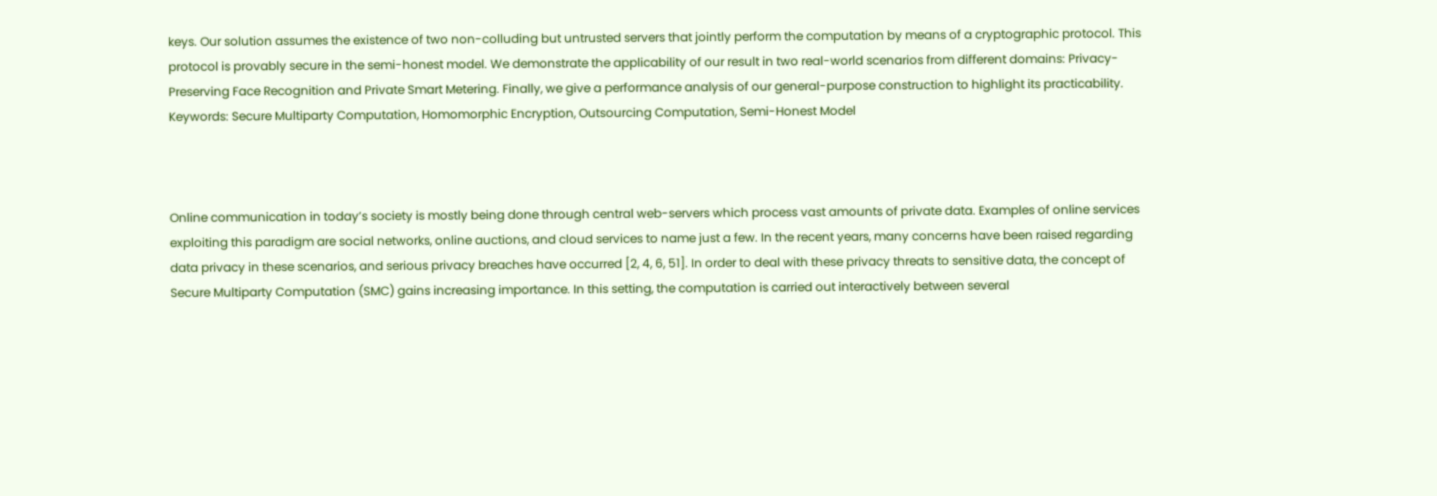keys. Our solution assumes the existence of two non-colluding but untrusted servers that jointly perform the computation by means of a cryptographic protocol. This protocol is provably secure in the semi-honest model. We demonstrate the applicability of our result in two real-world scenarios from different domains: Privacy-Preserving Face Recognition and Private Smart Metering. Finally, we give a performance analysis of our general-purpose construction to highlight its practicability. Keywords: Secure Multiparty Computation, Homomorphic Encryption, Outsourcing Computation, Semi-Honest Model



Online communication in today’s society is mostly being done through central web-servers which process vast amounts of private data. Examples of online services exploiting this paradigm are social networks, online auctions, and cloud services to name just a few. In the recent years, many concerns have been raised regarding data privacy in these scenarios, and serious privacy breaches have occurred [2, 4, 6, 51]. In order to deal with these privacy threats to sensitive data, the concept of Secure Multiparty Computation (SMC) gains increasing importance. In this setting, the computation is carried out interactively between several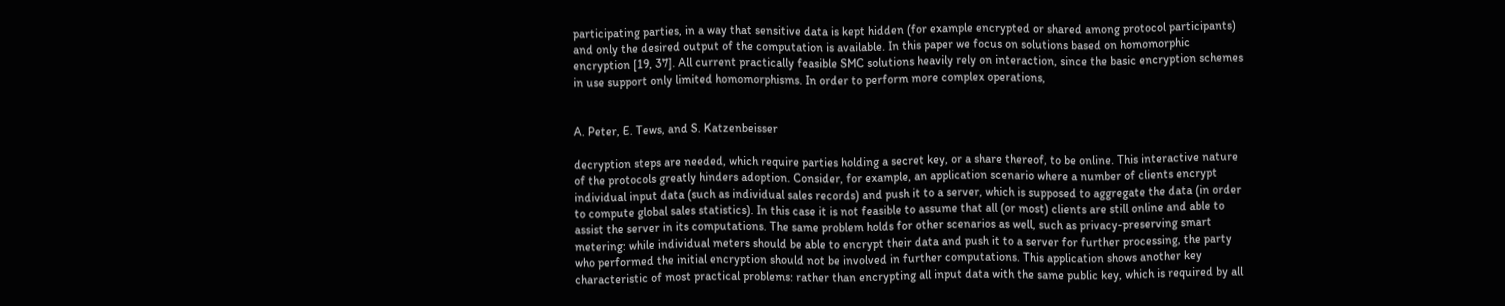participating parties, in a way that sensitive data is kept hidden (for example encrypted or shared among protocol participants) and only the desired output of the computation is available. In this paper we focus on solutions based on homomorphic encryption [19, 37]. All current practically feasible SMC solutions heavily rely on interaction, since the basic encryption schemes in use support only limited homomorphisms. In order to perform more complex operations,


A. Peter, E. Tews, and S. Katzenbeisser

decryption steps are needed, which require parties holding a secret key, or a share thereof, to be online. This interactive nature of the protocols greatly hinders adoption. Consider, for example, an application scenario where a number of clients encrypt individual input data (such as individual sales records) and push it to a server, which is supposed to aggregate the data (in order to compute global sales statistics). In this case it is not feasible to assume that all (or most) clients are still online and able to assist the server in its computations. The same problem holds for other scenarios as well, such as privacy-preserving smart metering: while individual meters should be able to encrypt their data and push it to a server for further processing, the party who performed the initial encryption should not be involved in further computations. This application shows another key characteristic of most practical problems: rather than encrypting all input data with the same public key, which is required by all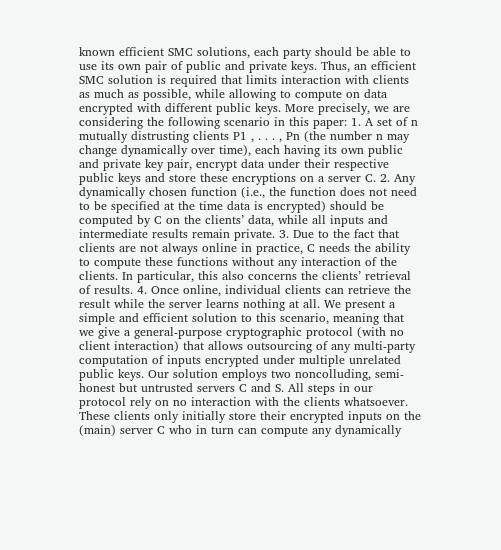known efficient SMC solutions, each party should be able to use its own pair of public and private keys. Thus, an efficient SMC solution is required that limits interaction with clients as much as possible, while allowing to compute on data encrypted with different public keys. More precisely, we are considering the following scenario in this paper: 1. A set of n mutually distrusting clients P1 , . . . , Pn (the number n may change dynamically over time), each having its own public and private key pair, encrypt data under their respective public keys and store these encryptions on a server C. 2. Any dynamically chosen function (i.e., the function does not need to be specified at the time data is encrypted) should be computed by C on the clients’ data, while all inputs and intermediate results remain private. 3. Due to the fact that clients are not always online in practice, C needs the ability to compute these functions without any interaction of the clients. In particular, this also concerns the clients’ retrieval of results. 4. Once online, individual clients can retrieve the result while the server learns nothing at all. We present a simple and efficient solution to this scenario, meaning that we give a general-purpose cryptographic protocol (with no client interaction) that allows outsourcing of any multi-party computation of inputs encrypted under multiple unrelated public keys. Our solution employs two noncolluding, semi-honest but untrusted servers C and S. All steps in our protocol rely on no interaction with the clients whatsoever. These clients only initially store their encrypted inputs on the (main) server C who in turn can compute any dynamically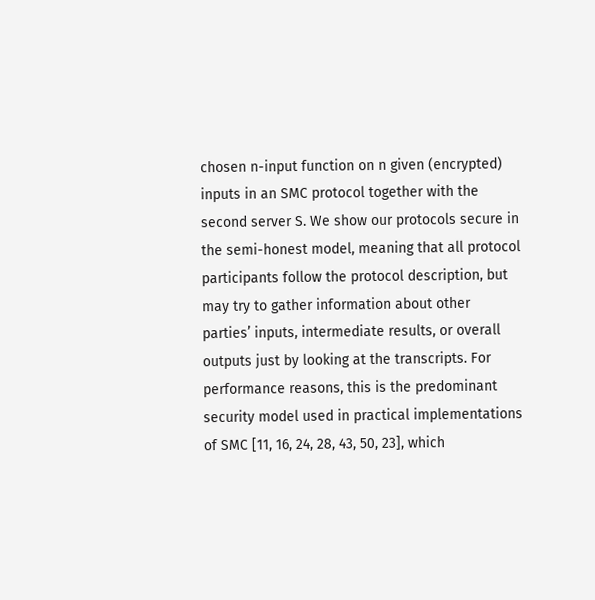chosen n-input function on n given (encrypted) inputs in an SMC protocol together with the second server S. We show our protocols secure in the semi-honest model, meaning that all protocol participants follow the protocol description, but may try to gather information about other parties’ inputs, intermediate results, or overall outputs just by looking at the transcripts. For performance reasons, this is the predominant security model used in practical implementations of SMC [11, 16, 24, 28, 43, 50, 23], which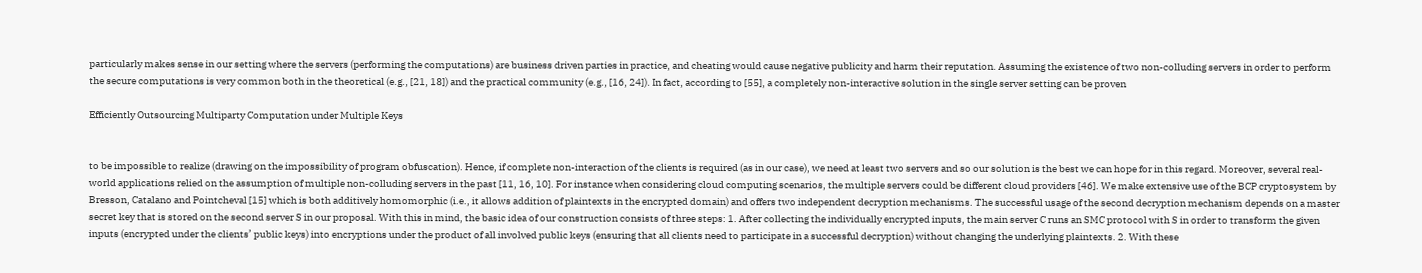particularly makes sense in our setting where the servers (performing the computations) are business driven parties in practice, and cheating would cause negative publicity and harm their reputation. Assuming the existence of two non-colluding servers in order to perform the secure computations is very common both in the theoretical (e.g., [21, 18]) and the practical community (e.g., [16, 24]). In fact, according to [55], a completely non-interactive solution in the single server setting can be proven

Efficiently Outsourcing Multiparty Computation under Multiple Keys


to be impossible to realize (drawing on the impossibility of program obfuscation). Hence, if complete non-interaction of the clients is required (as in our case), we need at least two servers and so our solution is the best we can hope for in this regard. Moreover, several real-world applications relied on the assumption of multiple non-colluding servers in the past [11, 16, 10]. For instance when considering cloud computing scenarios, the multiple servers could be different cloud providers [46]. We make extensive use of the BCP cryptosystem by Bresson, Catalano and Pointcheval [15] which is both additively homomorphic (i.e., it allows addition of plaintexts in the encrypted domain) and offers two independent decryption mechanisms. The successful usage of the second decryption mechanism depends on a master secret key that is stored on the second server S in our proposal. With this in mind, the basic idea of our construction consists of three steps: 1. After collecting the individually encrypted inputs, the main server C runs an SMC protocol with S in order to transform the given inputs (encrypted under the clients’ public keys) into encryptions under the product of all involved public keys (ensuring that all clients need to participate in a successful decryption) without changing the underlying plaintexts. 2. With these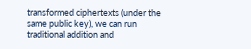transformed ciphertexts (under the same public key), we can run traditional addition and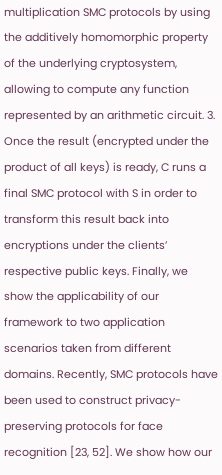multiplication SMC protocols by using the additively homomorphic property of the underlying cryptosystem, allowing to compute any function represented by an arithmetic circuit. 3. Once the result (encrypted under the product of all keys) is ready, C runs a final SMC protocol with S in order to transform this result back into encryptions under the clients’ respective public keys. Finally, we show the applicability of our framework to two application scenarios taken from different domains. Recently, SMC protocols have been used to construct privacy-preserving protocols for face recognition [23, 52]. We show how our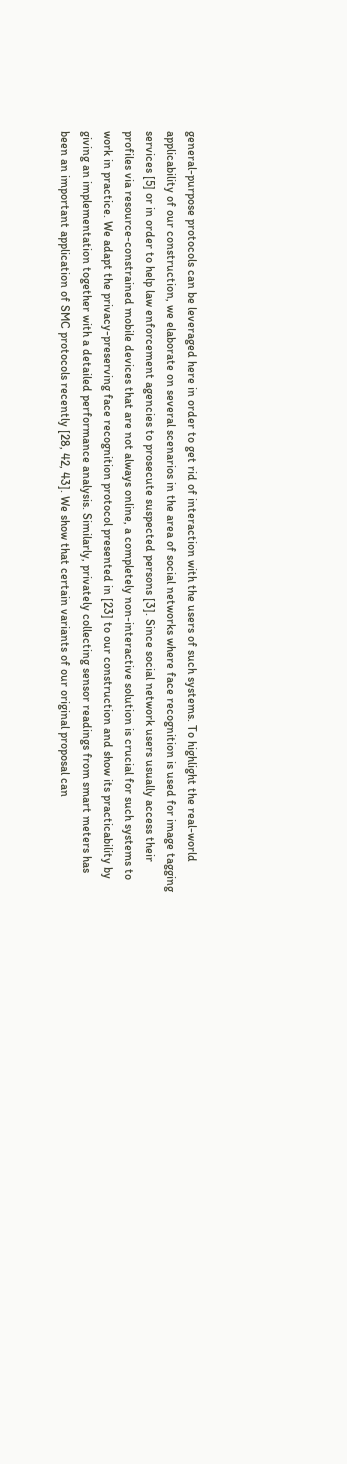general-purpose protocols can be leveraged here in order to get rid of interaction with the users of such systems. To highlight the real-world applicability of our construction, we elaborate on several scenarios in the area of social networks where face recognition is used for image tagging services [5] or in order to help law enforcement agencies to prosecute suspected persons [3]. Since social network users usually access their profiles via resource-constrained mobile devices that are not always online, a completely non-interactive solution is crucial for such systems to work in practice. We adapt the privacy-preserving face recognition protocol presented in [23] to our construction and show its practicability by giving an implementation together with a detailed performance analysis. Similarly, privately collecting sensor readings from smart meters has been an important application of SMC protocols recently [28, 42, 43]. We show that certain variants of our original proposal can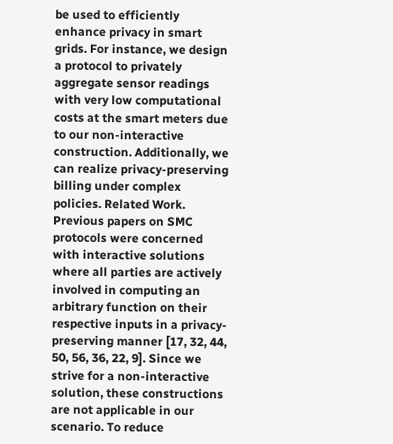be used to efficiently enhance privacy in smart grids. For instance, we design a protocol to privately aggregate sensor readings with very low computational costs at the smart meters due to our non-interactive construction. Additionally, we can realize privacy-preserving billing under complex policies. Related Work. Previous papers on SMC protocols were concerned with interactive solutions where all parties are actively involved in computing an arbitrary function on their respective inputs in a privacy-preserving manner [17, 32, 44, 50, 56, 36, 22, 9]. Since we strive for a non-interactive solution, these constructions are not applicable in our scenario. To reduce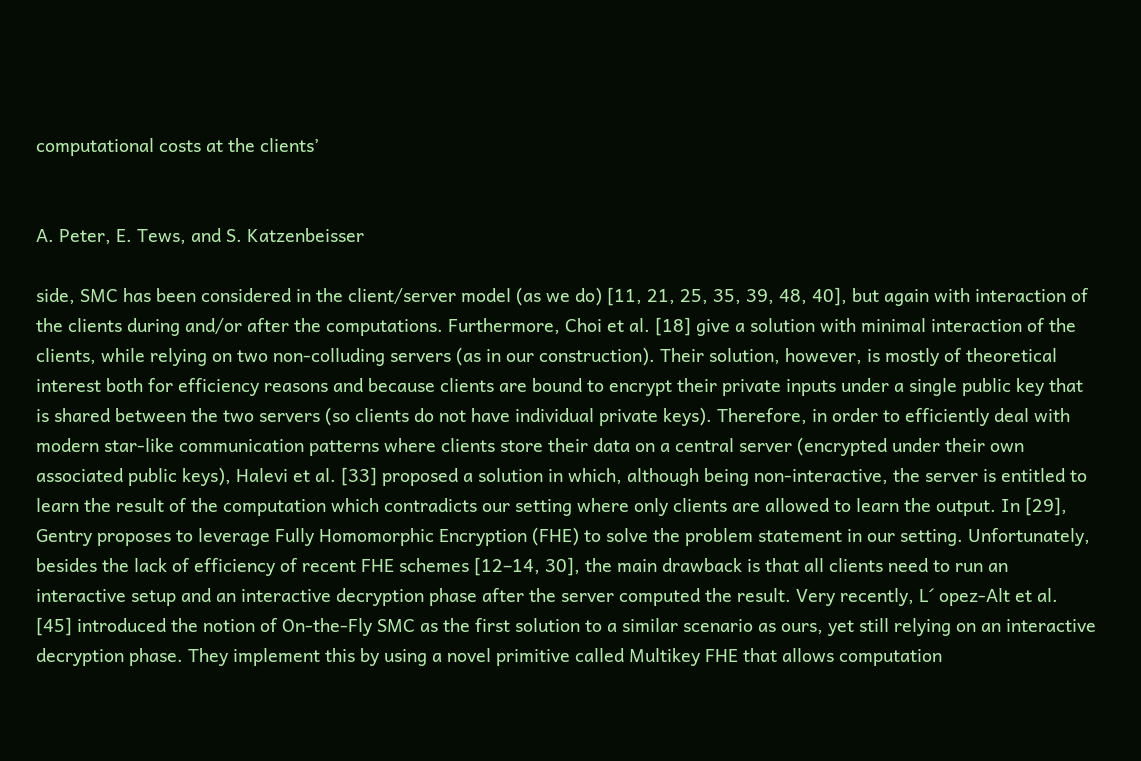computational costs at the clients’


A. Peter, E. Tews, and S. Katzenbeisser

side, SMC has been considered in the client/server model (as we do) [11, 21, 25, 35, 39, 48, 40], but again with interaction of the clients during and/or after the computations. Furthermore, Choi et al. [18] give a solution with minimal interaction of the clients, while relying on two non-colluding servers (as in our construction). Their solution, however, is mostly of theoretical interest both for efficiency reasons and because clients are bound to encrypt their private inputs under a single public key that is shared between the two servers (so clients do not have individual private keys). Therefore, in order to efficiently deal with modern star-like communication patterns where clients store their data on a central server (encrypted under their own associated public keys), Halevi et al. [33] proposed a solution in which, although being non-interactive, the server is entitled to learn the result of the computation which contradicts our setting where only clients are allowed to learn the output. In [29], Gentry proposes to leverage Fully Homomorphic Encryption (FHE) to solve the problem statement in our setting. Unfortunately, besides the lack of efficiency of recent FHE schemes [12–14, 30], the main drawback is that all clients need to run an interactive setup and an interactive decryption phase after the server computed the result. Very recently, L´ opez-Alt et al. [45] introduced the notion of On-the-Fly SMC as the first solution to a similar scenario as ours, yet still relying on an interactive decryption phase. They implement this by using a novel primitive called Multikey FHE that allows computation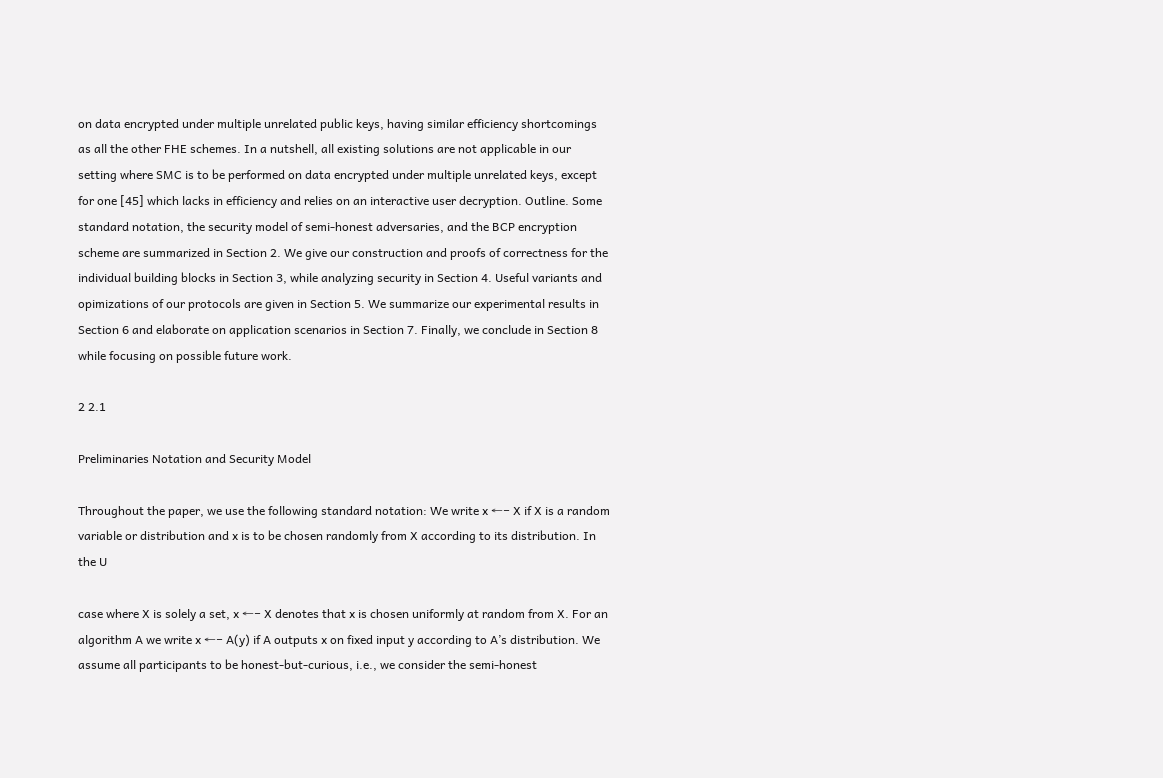on data encrypted under multiple unrelated public keys, having similar efficiency shortcomings as all the other FHE schemes. In a nutshell, all existing solutions are not applicable in our setting where SMC is to be performed on data encrypted under multiple unrelated keys, except for one [45] which lacks in efficiency and relies on an interactive user decryption. Outline. Some standard notation, the security model of semi-honest adversaries, and the BCP encryption scheme are summarized in Section 2. We give our construction and proofs of correctness for the individual building blocks in Section 3, while analyzing security in Section 4. Useful variants and opimizations of our protocols are given in Section 5. We summarize our experimental results in Section 6 and elaborate on application scenarios in Section 7. Finally, we conclude in Section 8 while focusing on possible future work.

2 2.1

Preliminaries Notation and Security Model

Throughout the paper, we use the following standard notation: We write x ←− X if X is a random variable or distribution and x is to be chosen randomly from X according to its distribution. In the U

case where X is solely a set, x ←− X denotes that x is chosen uniformly at random from X. For an algorithm A we write x ←− A(y) if A outputs x on fixed input y according to A’s distribution. We assume all participants to be honest-but-curious, i.e., we consider the semi-honest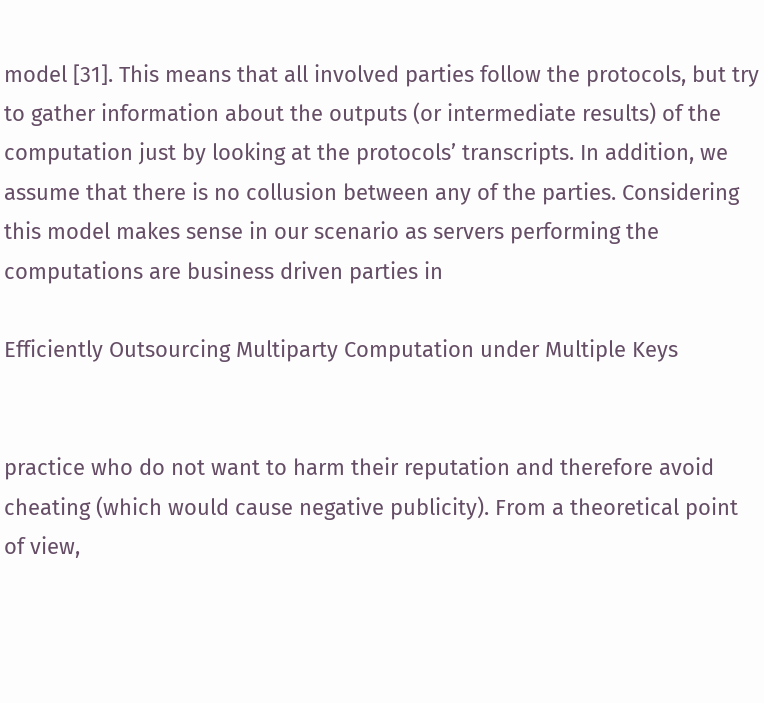model [31]. This means that all involved parties follow the protocols, but try to gather information about the outputs (or intermediate results) of the computation just by looking at the protocols’ transcripts. In addition, we assume that there is no collusion between any of the parties. Considering this model makes sense in our scenario as servers performing the computations are business driven parties in

Efficiently Outsourcing Multiparty Computation under Multiple Keys


practice who do not want to harm their reputation and therefore avoid cheating (which would cause negative publicity). From a theoretical point of view,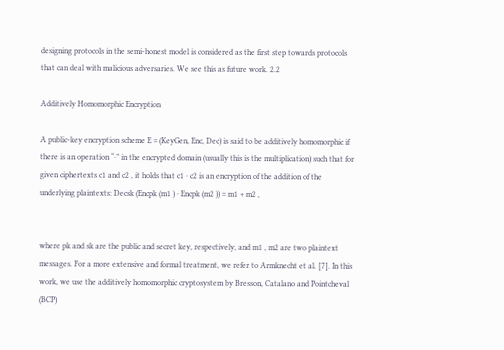designing protocols in the semi-honest model is considered as the first step towards protocols that can deal with malicious adversaries. We see this as future work. 2.2

Additively Homomorphic Encryption

A public-key encryption scheme E = (KeyGen, Enc, Dec) is said to be additively homomorphic if there is an operation “·” in the encrypted domain (usually this is the multiplication) such that for given ciphertexts c1 and c2 , it holds that c1 · c2 is an encryption of the addition of the underlying plaintexts: Decsk (Encpk (m1 ) · Encpk (m2 )) = m1 + m2 ,


where pk and sk are the public and secret key, respectively, and m1 , m2 are two plaintext messages. For a more extensive and formal treatment, we refer to Armknecht et al. [7]. In this work, we use the additively homomorphic cryptosystem by Bresson, Catalano and Pointcheval (BCP)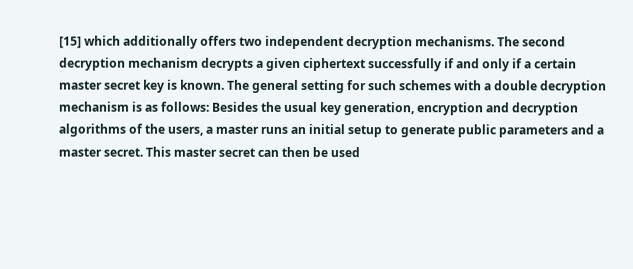[15] which additionally offers two independent decryption mechanisms. The second decryption mechanism decrypts a given ciphertext successfully if and only if a certain master secret key is known. The general setting for such schemes with a double decryption mechanism is as follows: Besides the usual key generation, encryption and decryption algorithms of the users, a master runs an initial setup to generate public parameters and a master secret. This master secret can then be used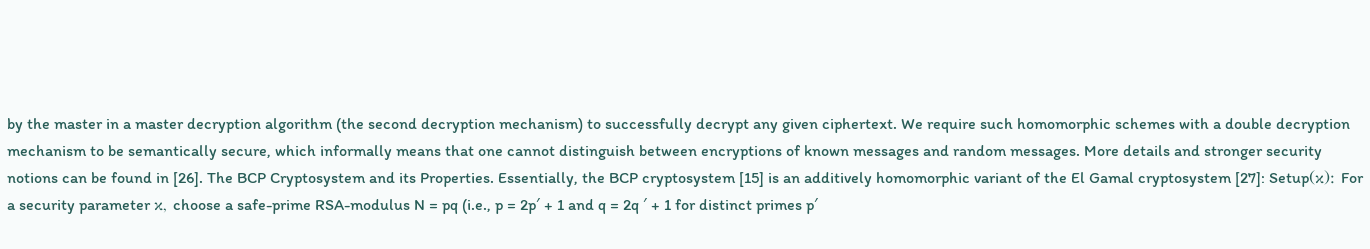by the master in a master decryption algorithm (the second decryption mechanism) to successfully decrypt any given ciphertext. We require such homomorphic schemes with a double decryption mechanism to be semantically secure, which informally means that one cannot distinguish between encryptions of known messages and random messages. More details and stronger security notions can be found in [26]. The BCP Cryptosystem and its Properties. Essentially, the BCP cryptosystem [15] is an additively homomorphic variant of the El Gamal cryptosystem [27]: Setup(κ): For a security parameter κ, choose a safe-prime RSA-modulus N = pq (i.e., p = 2p′ + 1 and q = 2q ′ + 1 for distinct primes p′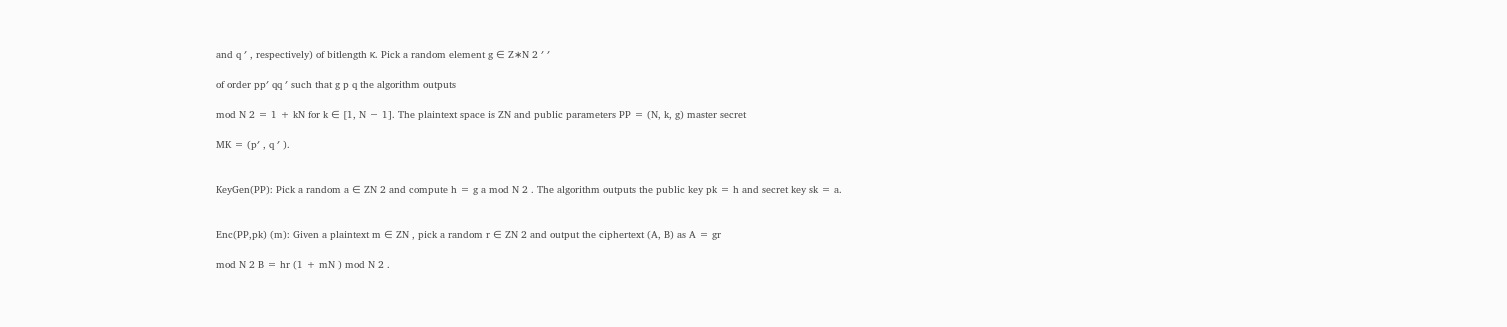and q ′ , respectively) of bitlength κ. Pick a random element g ∈ Z∗N 2 ′ ′

of order pp′ qq ′ such that g p q the algorithm outputs

mod N 2 = 1 + kN for k ∈ [1, N − 1]. The plaintext space is ZN and public parameters PP = (N, k, g) master secret

MK = (p′ , q ′ ).


KeyGen(PP): Pick a random a ∈ ZN 2 and compute h = g a mod N 2 . The algorithm outputs the public key pk = h and secret key sk = a.


Enc(PP,pk) (m): Given a plaintext m ∈ ZN , pick a random r ∈ ZN 2 and output the ciphertext (A, B) as A = gr

mod N 2 B = hr (1 + mN ) mod N 2 .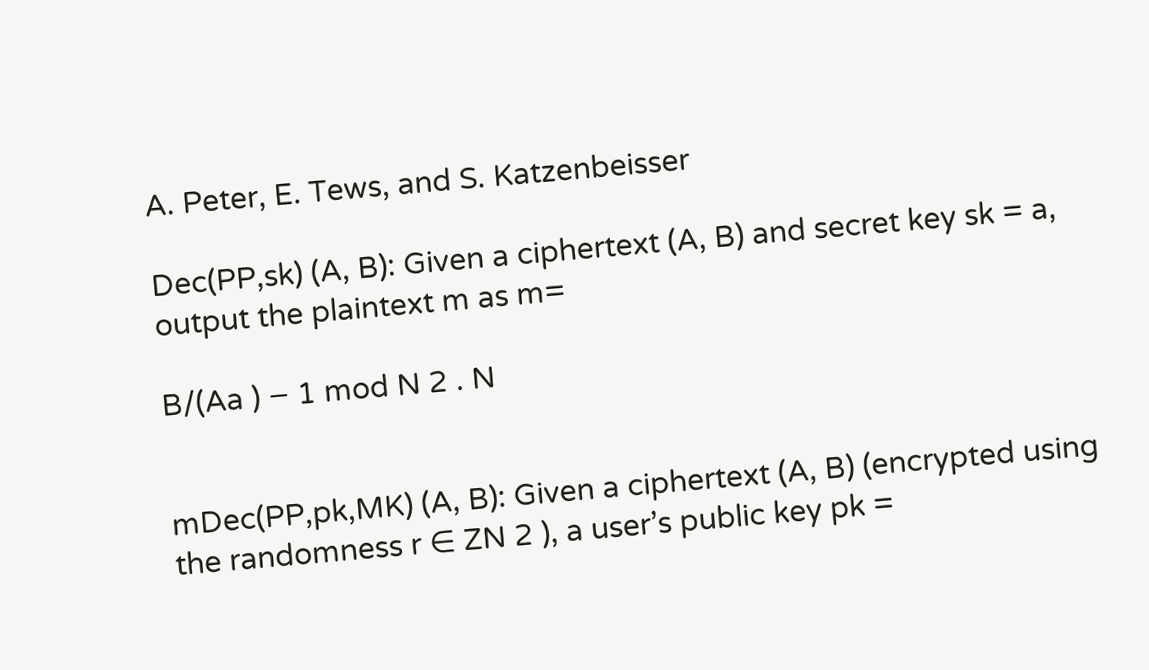A. Peter, E. Tews, and S. Katzenbeisser

Dec(PP,sk) (A, B): Given a ciphertext (A, B) and secret key sk = a, output the plaintext m as m=

B/(Aa ) − 1 mod N 2 . N


mDec(PP,pk,MK) (A, B): Given a ciphertext (A, B) (encrypted using the randomness r ∈ ZN 2 ), a user’s public key pk =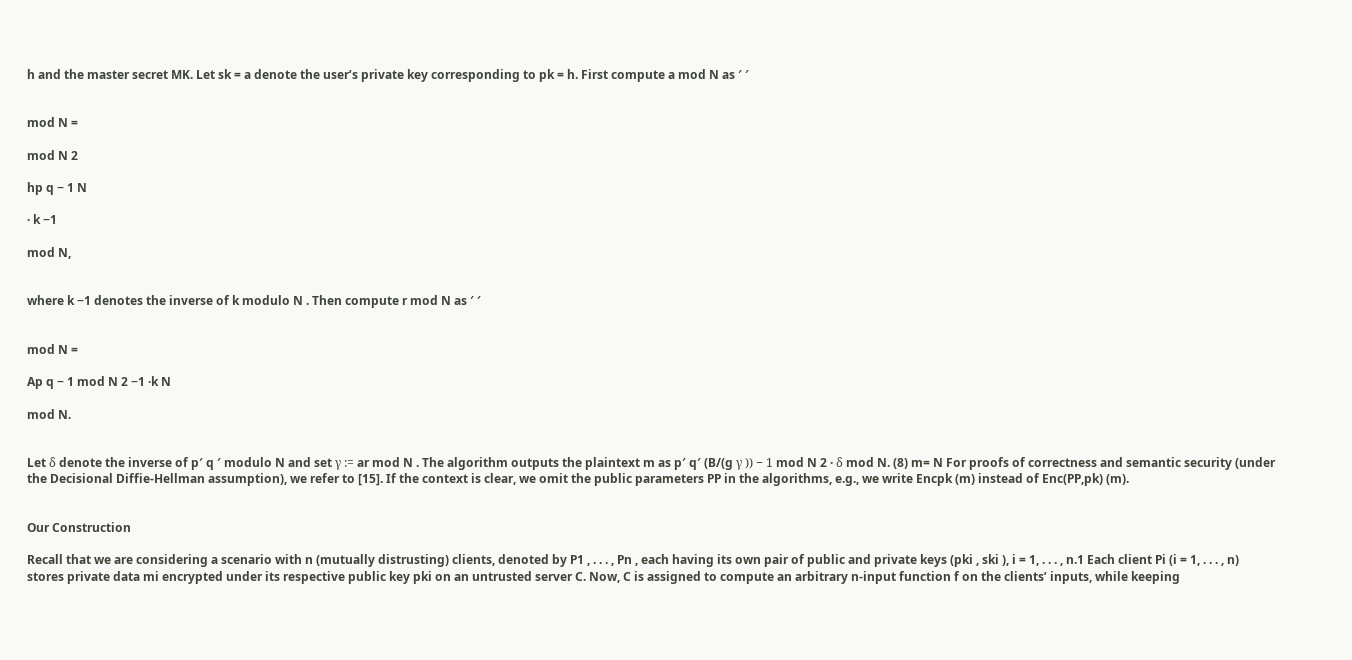h and the master secret MK. Let sk = a denote the user’s private key corresponding to pk = h. First compute a mod N as ′ ′


mod N =

mod N 2

hp q − 1 N

· k −1

mod N,


where k −1 denotes the inverse of k modulo N . Then compute r mod N as ′ ′


mod N =

Ap q − 1 mod N 2 −1 ·k N

mod N.


Let δ denote the inverse of p′ q ′ modulo N and set γ := ar mod N . The algorithm outputs the plaintext m as p′ q′ (B/(g γ )) − 1 mod N 2 · δ mod N. (8) m= N For proofs of correctness and semantic security (under the Decisional Diffie-Hellman assumption), we refer to [15]. If the context is clear, we omit the public parameters PP in the algorithms, e.g., we write Encpk (m) instead of Enc(PP,pk) (m).


Our Construction

Recall that we are considering a scenario with n (mutually distrusting) clients, denoted by P1 , . . . , Pn , each having its own pair of public and private keys (pki , ski ), i = 1, . . . , n.1 Each client Pi (i = 1, . . . , n) stores private data mi encrypted under its respective public key pki on an untrusted server C. Now, C is assigned to compute an arbitrary n-input function f on the clients’ inputs, while keeping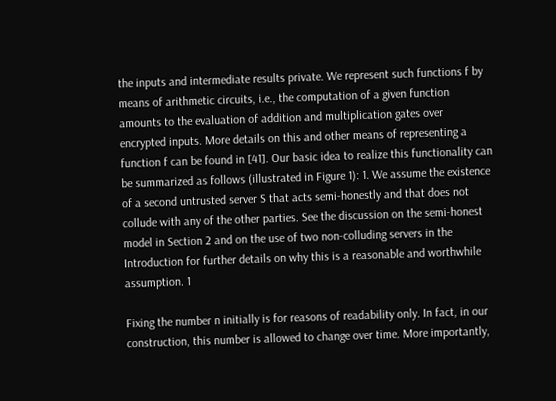the inputs and intermediate results private. We represent such functions f by means of arithmetic circuits, i.e., the computation of a given function amounts to the evaluation of addition and multiplication gates over encrypted inputs. More details on this and other means of representing a function f can be found in [41]. Our basic idea to realize this functionality can be summarized as follows (illustrated in Figure 1): 1. We assume the existence of a second untrusted server S that acts semi-honestly and that does not collude with any of the other parties. See the discussion on the semi-honest model in Section 2 and on the use of two non-colluding servers in the Introduction for further details on why this is a reasonable and worthwhile assumption. 1

Fixing the number n initially is for reasons of readability only. In fact, in our construction, this number is allowed to change over time. More importantly,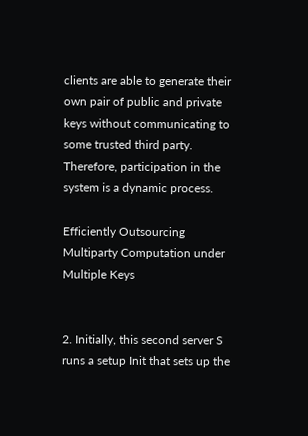clients are able to generate their own pair of public and private keys without communicating to some trusted third party. Therefore, participation in the system is a dynamic process.

Efficiently Outsourcing Multiparty Computation under Multiple Keys


2. Initially, this second server S runs a setup Init that sets up the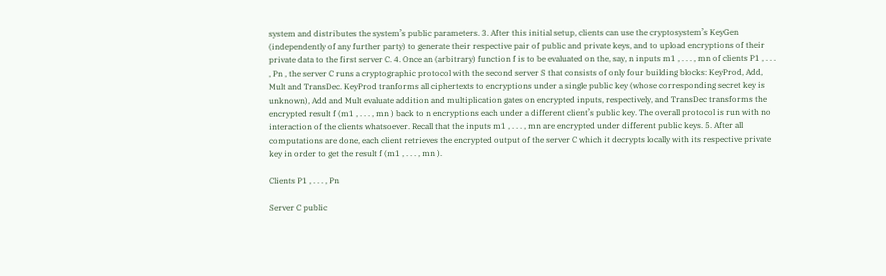system and distributes the system’s public parameters. 3. After this initial setup, clients can use the cryptosystem’s KeyGen (independently of any further party) to generate their respective pair of public and private keys, and to upload encryptions of their private data to the first server C. 4. Once an (arbitrary) function f is to be evaluated on the, say, n inputs m1 , . . . , mn of clients P1 , . . . , Pn , the server C runs a cryptographic protocol with the second server S that consists of only four building blocks: KeyProd, Add, Mult and TransDec. KeyProd tranforms all ciphertexts to encryptions under a single public key (whose corresponding secret key is unknown), Add and Mult evaluate addition and multiplication gates on encrypted inputs, respectively, and TransDec transforms the encrypted result f (m1 , . . . , mn ) back to n encryptions each under a different client’s public key. The overall protocol is run with no interaction of the clients whatsoever. Recall that the inputs m1 , . . . , mn are encrypted under different public keys. 5. After all computations are done, each client retrieves the encrypted output of the server C which it decrypts locally with its respective private key in order to get the result f (m1 , . . . , mn ).

Clients P1 , . . . , Pn

Server C public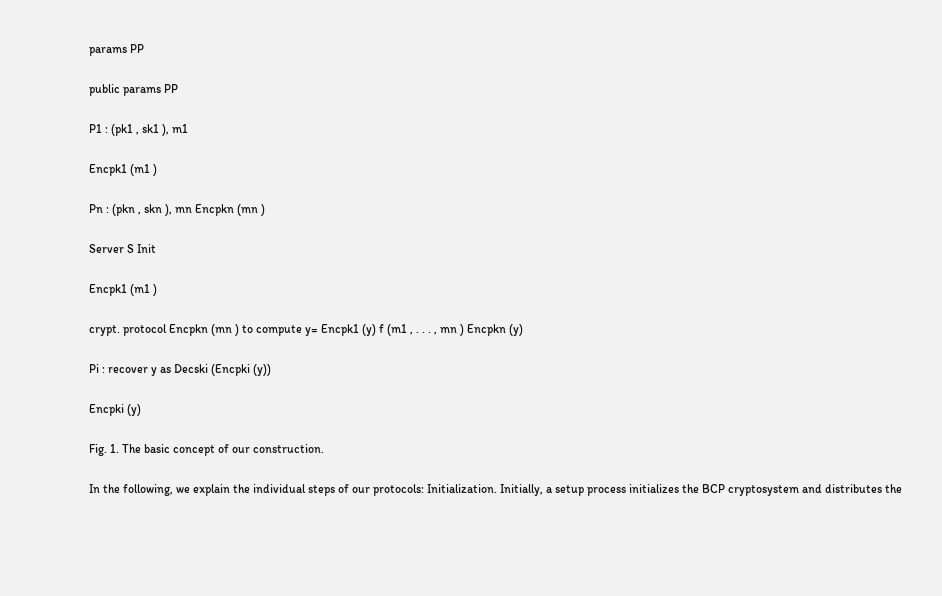params PP

public params PP

P1 : (pk1 , sk1 ), m1

Encpk1 (m1 )

Pn : (pkn , skn ), mn Encpkn (mn )

Server S Init

Encpk1 (m1 )

crypt. protocol Encpkn (mn ) to compute y= Encpk1 (y) f (m1 , . . . , mn ) Encpkn (y)

Pi : recover y as Decski (Encpki (y))

Encpki (y)

Fig. 1. The basic concept of our construction.

In the following, we explain the individual steps of our protocols: Initialization. Initially, a setup process initializes the BCP cryptosystem and distributes the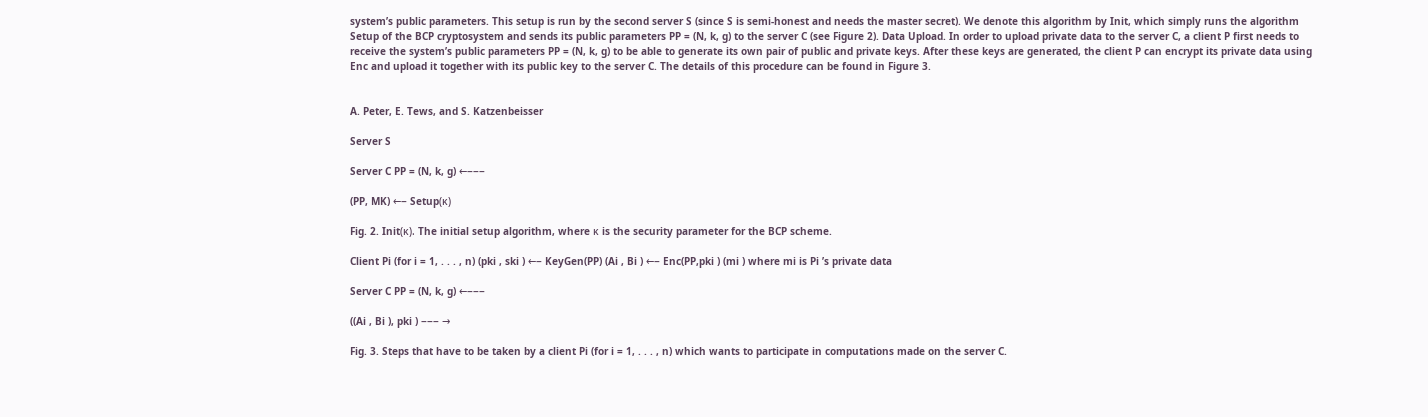system’s public parameters. This setup is run by the second server S (since S is semi-honest and needs the master secret). We denote this algorithm by Init, which simply runs the algorithm Setup of the BCP cryptosystem and sends its public parameters PP = (N, k, g) to the server C (see Figure 2). Data Upload. In order to upload private data to the server C, a client P first needs to receive the system’s public parameters PP = (N, k, g) to be able to generate its own pair of public and private keys. After these keys are generated, the client P can encrypt its private data using Enc and upload it together with its public key to the server C. The details of this procedure can be found in Figure 3.


A. Peter, E. Tews, and S. Katzenbeisser

Server S

Server C PP = (N, k, g) ←−−−

(PP, MK) ←− Setup(κ)

Fig. 2. Init(κ). The initial setup algorithm, where κ is the security parameter for the BCP scheme.

Client Pi (for i = 1, . . . , n) (pki , ski ) ←− KeyGen(PP) (Ai , Bi ) ←− Enc(PP,pki ) (mi ) where mi is Pi ’s private data

Server C PP = (N, k, g) ←−−−

((Ai , Bi ), pki ) −−− →

Fig. 3. Steps that have to be taken by a client Pi (for i = 1, . . . , n) which wants to participate in computations made on the server C.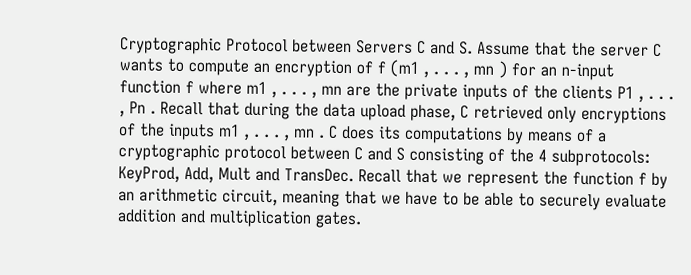Cryptographic Protocol between Servers C and S. Assume that the server C wants to compute an encryption of f (m1 , . . . , mn ) for an n-input function f where m1 , . . . , mn are the private inputs of the clients P1 , . . . , Pn . Recall that during the data upload phase, C retrieved only encryptions of the inputs m1 , . . . , mn . C does its computations by means of a cryptographic protocol between C and S consisting of the 4 subprotocols: KeyProd, Add, Mult and TransDec. Recall that we represent the function f by an arithmetic circuit, meaning that we have to be able to securely evaluate addition and multiplication gates.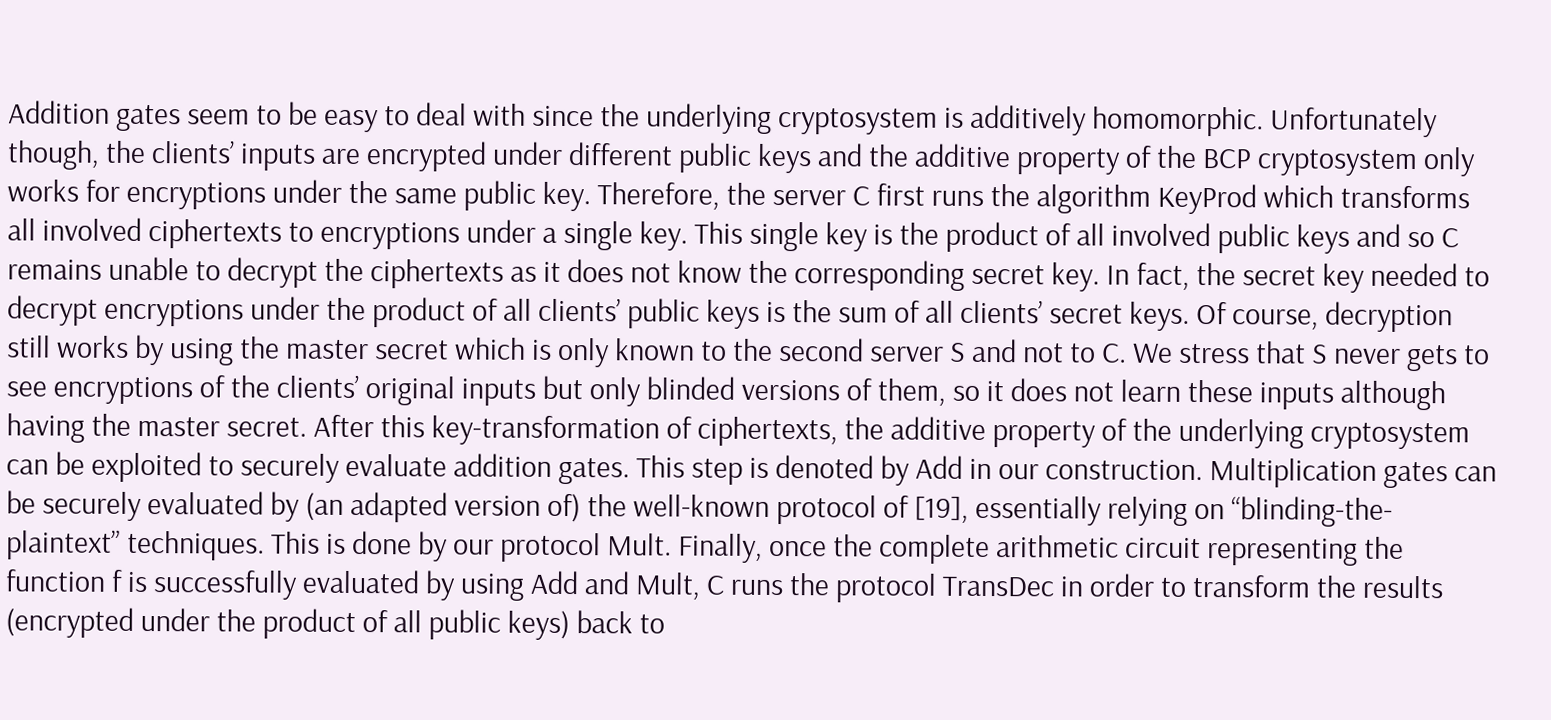Addition gates seem to be easy to deal with since the underlying cryptosystem is additively homomorphic. Unfortunately though, the clients’ inputs are encrypted under different public keys and the additive property of the BCP cryptosystem only works for encryptions under the same public key. Therefore, the server C first runs the algorithm KeyProd which transforms all involved ciphertexts to encryptions under a single key. This single key is the product of all involved public keys and so C remains unable to decrypt the ciphertexts as it does not know the corresponding secret key. In fact, the secret key needed to decrypt encryptions under the product of all clients’ public keys is the sum of all clients’ secret keys. Of course, decryption still works by using the master secret which is only known to the second server S and not to C. We stress that S never gets to see encryptions of the clients’ original inputs but only blinded versions of them, so it does not learn these inputs although having the master secret. After this key-transformation of ciphertexts, the additive property of the underlying cryptosystem can be exploited to securely evaluate addition gates. This step is denoted by Add in our construction. Multiplication gates can be securely evaluated by (an adapted version of) the well-known protocol of [19], essentially relying on “blinding-the-plaintext” techniques. This is done by our protocol Mult. Finally, once the complete arithmetic circuit representing the function f is successfully evaluated by using Add and Mult, C runs the protocol TransDec in order to transform the results (encrypted under the product of all public keys) back to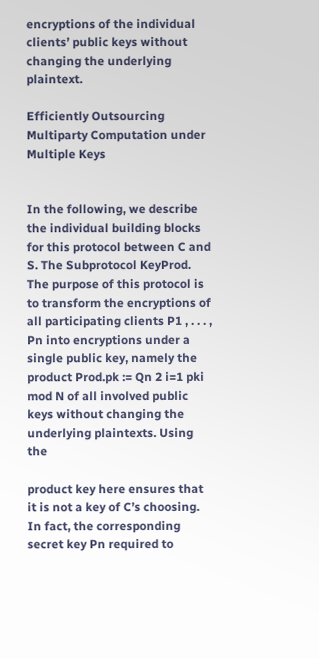encryptions of the individual clients’ public keys without changing the underlying plaintext.

Efficiently Outsourcing Multiparty Computation under Multiple Keys


In the following, we describe the individual building blocks for this protocol between C and S. The Subprotocol KeyProd. The purpose of this protocol is to transform the encryptions of all participating clients P1 , . . . , Pn into encryptions under a single public key, namely the product Prod.pk := Qn 2 i=1 pki mod N of all involved public keys without changing the underlying plaintexts. Using the

product key here ensures that it is not a key of C’s choosing. In fact, the corresponding secret key Pn required to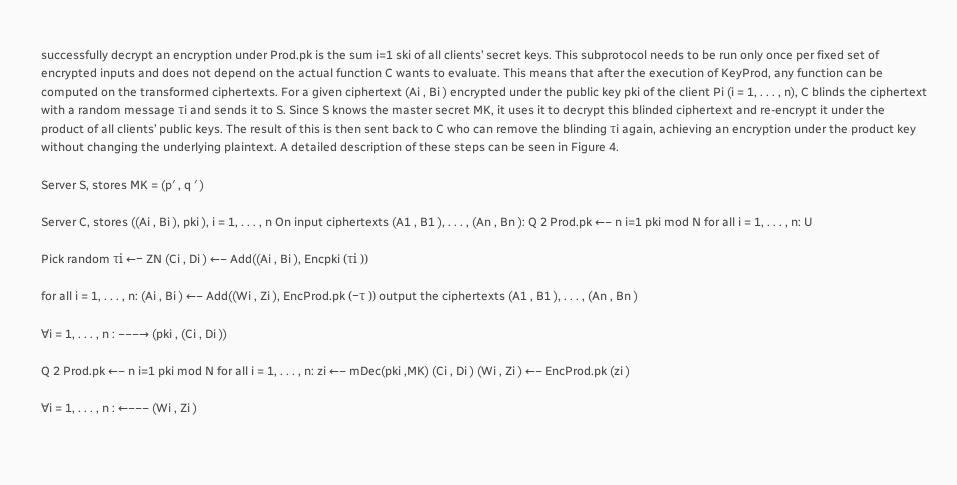successfully decrypt an encryption under Prod.pk is the sum i=1 ski of all clients’ secret keys. This subprotocol needs to be run only once per fixed set of encrypted inputs and does not depend on the actual function C wants to evaluate. This means that after the execution of KeyProd, any function can be computed on the transformed ciphertexts. For a given ciphertext (Ai , Bi ) encrypted under the public key pki of the client Pi (i = 1, . . . , n), C blinds the ciphertext with a random message τi and sends it to S. Since S knows the master secret MK, it uses it to decrypt this blinded ciphertext and re-encrypt it under the product of all clients’ public keys. The result of this is then sent back to C who can remove the blinding τi again, achieving an encryption under the product key without changing the underlying plaintext. A detailed description of these steps can be seen in Figure 4.

Server S, stores MK = (p′ , q ′ )

Server C, stores ((Ai , Bi ), pki ), i = 1, . . . , n On input ciphertexts (A1 , B1 ), . . . , (An , Bn ): Q 2 Prod.pk ←− n i=1 pki mod N for all i = 1, . . . , n: U

Pick random τi ←− ZN (Ci , Di ) ←− Add((Ai , Bi ), Encpki (τi ))

for all i = 1, . . . , n: (Ai , Bi ) ←− Add((Wi , Zi ), EncProd.pk (−τ )) output the ciphertexts (A1 , B1 ), . . . , (An , Bn )

∀i = 1, . . . , n : −−−→ (pki , (Ci , Di ))

Q 2 Prod.pk ←− n i=1 pki mod N for all i = 1, . . . , n: zi ←− mDec(pki ,MK) (Ci , Di ) (Wi , Zi ) ←− EncProd.pk (zi )

∀i = 1, . . . , n : ←−−− (Wi , Zi )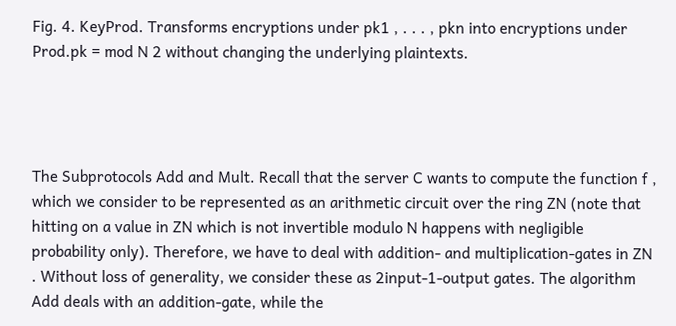Fig. 4. KeyProd. Transforms encryptions under pk1 , . . . , pkn into encryptions under Prod.pk = mod N 2 without changing the underlying plaintexts.




The Subprotocols Add and Mult. Recall that the server C wants to compute the function f , which we consider to be represented as an arithmetic circuit over the ring ZN (note that hitting on a value in ZN which is not invertible modulo N happens with negligible probability only). Therefore, we have to deal with addition- and multiplication-gates in ZN . Without loss of generality, we consider these as 2input-1-output gates. The algorithm Add deals with an addition-gate, while the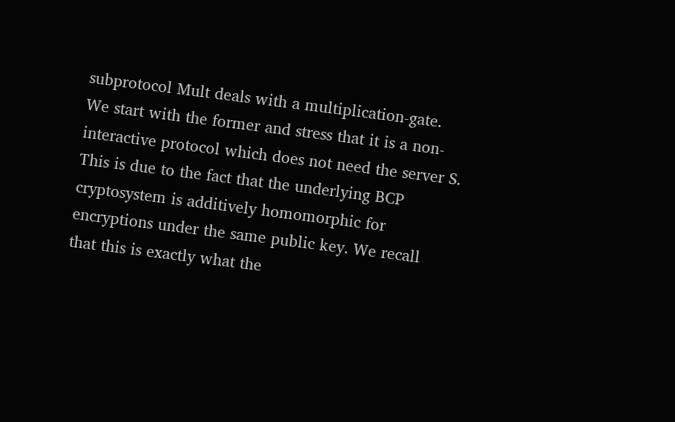subprotocol Mult deals with a multiplication-gate. We start with the former and stress that it is a non-interactive protocol which does not need the server S. This is due to the fact that the underlying BCP cryptosystem is additively homomorphic for encryptions under the same public key. We recall that this is exactly what the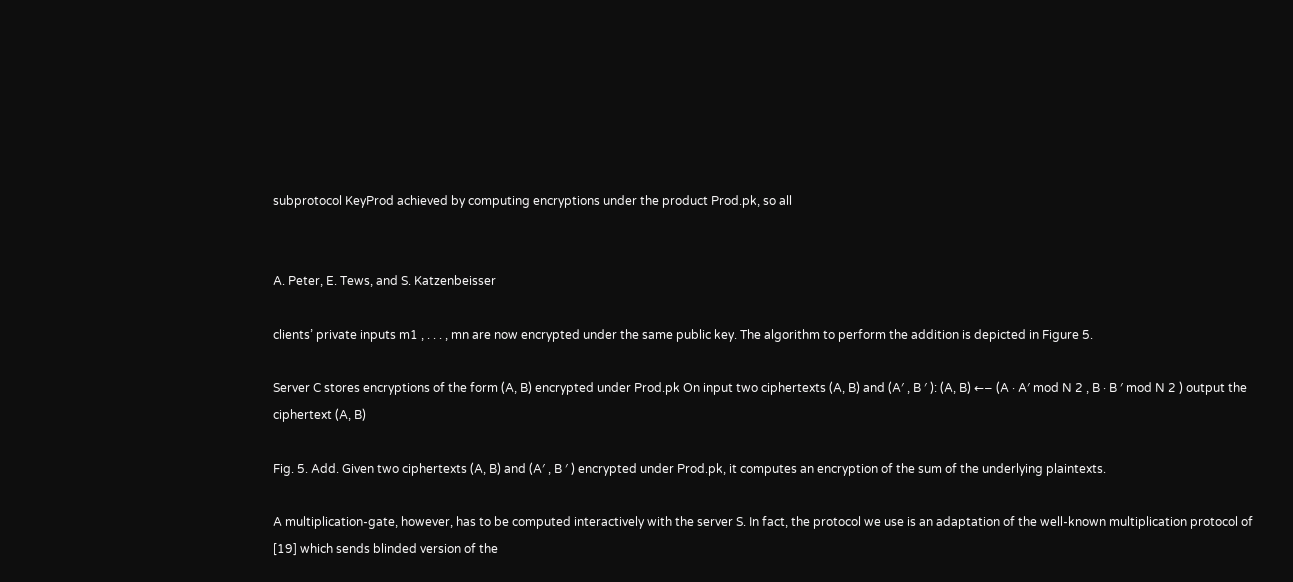subprotocol KeyProd achieved by computing encryptions under the product Prod.pk, so all


A. Peter, E. Tews, and S. Katzenbeisser

clients’ private inputs m1 , . . . , mn are now encrypted under the same public key. The algorithm to perform the addition is depicted in Figure 5.

Server C stores encryptions of the form (A, B) encrypted under Prod.pk On input two ciphertexts (A, B) and (A′ , B ′ ): (A, B) ←− (A · A′ mod N 2 , B · B ′ mod N 2 ) output the ciphertext (A, B)

Fig. 5. Add. Given two ciphertexts (A, B) and (A′ , B ′ ) encrypted under Prod.pk, it computes an encryption of the sum of the underlying plaintexts.

A multiplication-gate, however, has to be computed interactively with the server S. In fact, the protocol we use is an adaptation of the well-known multiplication protocol of [19] which sends blinded version of the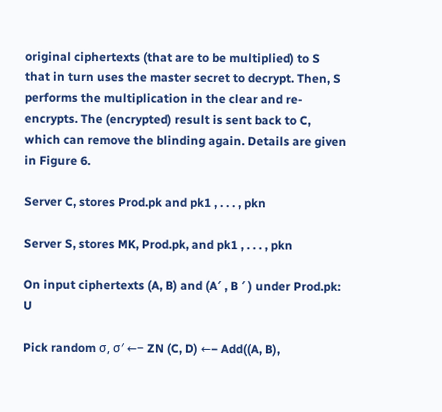original ciphertexts (that are to be multiplied) to S that in turn uses the master secret to decrypt. Then, S performs the multiplication in the clear and re-encrypts. The (encrypted) result is sent back to C, which can remove the blinding again. Details are given in Figure 6.

Server C, stores Prod.pk and pk1 , . . . , pkn

Server S, stores MK, Prod.pk, and pk1 , . . . , pkn

On input ciphertexts (A, B) and (A′ , B ′ ) under Prod.pk: U

Pick random σ, σ′ ←− ZN (C, D) ←− Add((A, B),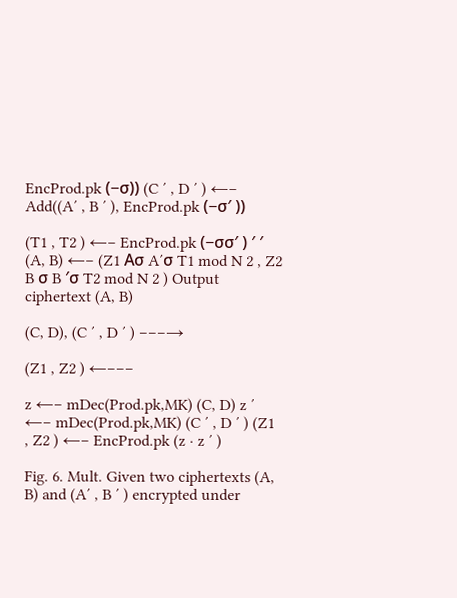EncProd.pk (−σ)) (C ′ , D ′ ) ←− Add((A′ , B ′ ), EncProd.pk (−σ′ ))

(T1 , T2 ) ←− EncProd.pk (−σσ′ ) ′ ′ (A, B) ←− (Z1 Aσ A′σ T1 mod N 2 , Z2 B σ B ′σ T2 mod N 2 ) Output ciphertext (A, B)

(C, D), (C ′ , D ′ ) −−−→

(Z1 , Z2 ) ←−−−

z ←− mDec(Prod.pk,MK) (C, D) z ′ ←− mDec(Prod.pk,MK) (C ′ , D ′ ) (Z1 , Z2 ) ←− EncProd.pk (z · z ′ )

Fig. 6. Mult. Given two ciphertexts (A, B) and (A′ , B ′ ) encrypted under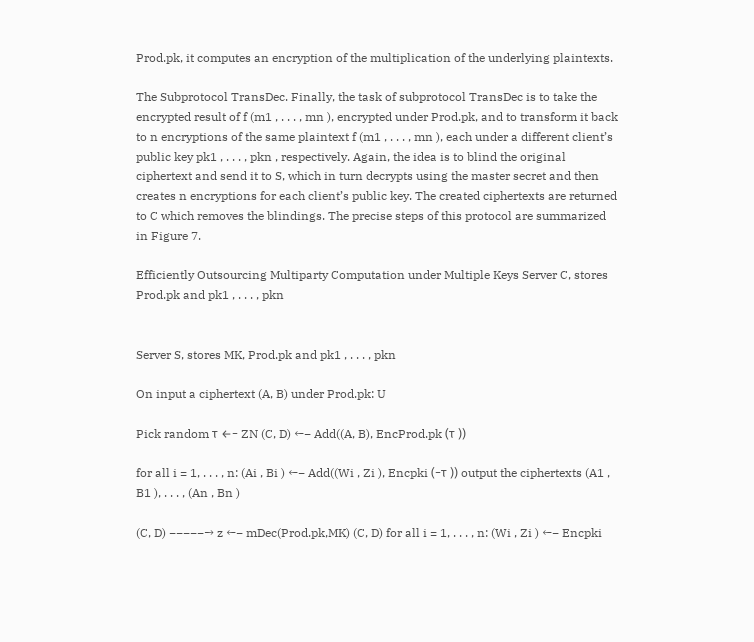Prod.pk, it computes an encryption of the multiplication of the underlying plaintexts.

The Subprotocol TransDec. Finally, the task of subprotocol TransDec is to take the encrypted result of f (m1 , . . . , mn ), encrypted under Prod.pk, and to transform it back to n encryptions of the same plaintext f (m1 , . . . , mn ), each under a different client’s public key pk1 , . . . , pkn , respectively. Again, the idea is to blind the original ciphertext and send it to S, which in turn decrypts using the master secret and then creates n encryptions for each client’s public key. The created ciphertexts are returned to C which removes the blindings. The precise steps of this protocol are summarized in Figure 7.

Efficiently Outsourcing Multiparty Computation under Multiple Keys Server C, stores Prod.pk and pk1 , . . . , pkn


Server S, stores MK, Prod.pk and pk1 , . . . , pkn

On input a ciphertext (A, B) under Prod.pk: U

Pick random τ ←− ZN (C, D) ←− Add((A, B), EncProd.pk (τ ))

for all i = 1, . . . , n: (Ai , Bi ) ←− Add((Wi , Zi ), Encpki (−τ )) output the ciphertexts (A1 , B1 ), . . . , (An , Bn )

(C, D) −−−−−→ z ←− mDec(Prod.pk,MK) (C, D) for all i = 1, . . . , n: (Wi , Zi ) ←− Encpki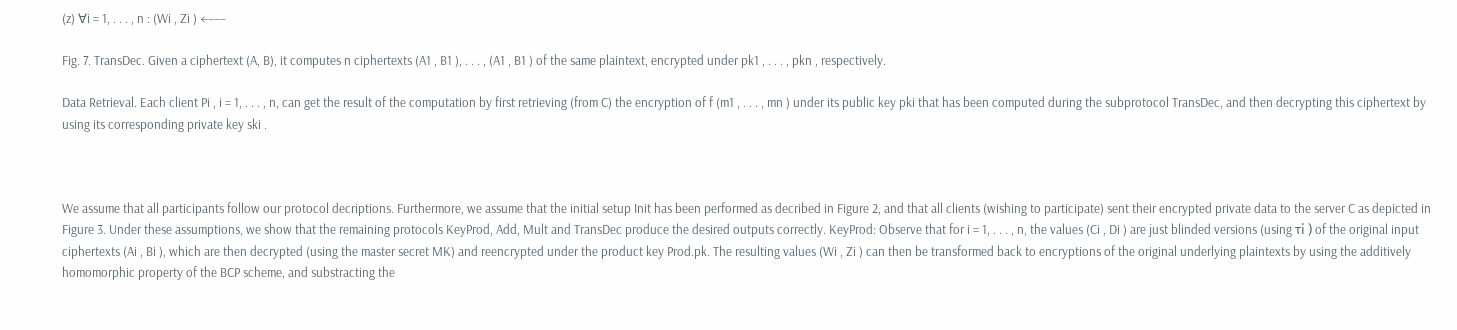(z) ∀i = 1, . . . , n : (Wi , Zi ) ←−−−

Fig. 7. TransDec. Given a ciphertext (A, B), it computes n ciphertexts (A1 , B1 ), . . . , (A1 , B1 ) of the same plaintext, encrypted under pk1 , . . . , pkn , respectively.

Data Retrieval. Each client Pi , i = 1, . . . , n, can get the result of the computation by first retrieving (from C) the encryption of f (m1 , . . . , mn ) under its public key pki that has been computed during the subprotocol TransDec, and then decrypting this ciphertext by using its corresponding private key ski .



We assume that all participants follow our protocol decriptions. Furthermore, we assume that the initial setup Init has been performed as decribed in Figure 2, and that all clients (wishing to participate) sent their encrypted private data to the server C as depicted in Figure 3. Under these assumptions, we show that the remaining protocols KeyProd, Add, Mult and TransDec produce the desired outputs correctly. KeyProd: Observe that for i = 1, . . . , n, the values (Ci , Di ) are just blinded versions (using τi ) of the original input ciphertexts (Ai , Bi ), which are then decrypted (using the master secret MK) and reencrypted under the product key Prod.pk. The resulting values (Wi , Zi ) can then be transformed back to encryptions of the original underlying plaintexts by using the additively homomorphic property of the BCP scheme, and substracting the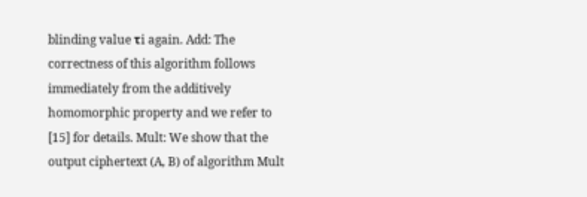blinding value τi again. Add: The correctness of this algorithm follows immediately from the additively homomorphic property and we refer to [15] for details. Mult: We show that the output ciphertext (A, B) of algorithm Mult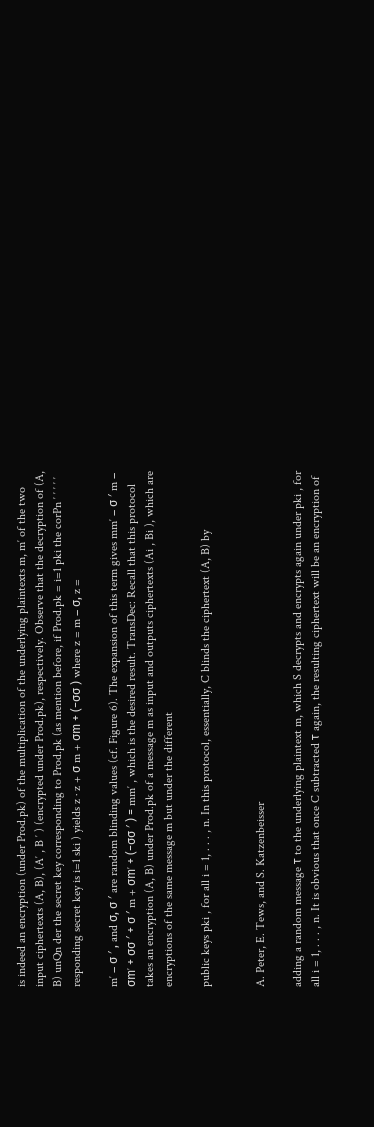is indeed an encryption (under Prod.pk) of the multiplication of the underlying plaintexts m, m′ of the two input ciphertexts (A, B), (A′ , B ′ ) (encrypted under Prod.pk), respectively. Observe that the decryption of (A, B) unQn der the secret key corresponding to Prod.pk (as mention before, if Prod.pk = i=1 pki the corPn ′ ′ ′ ′ ′ responding secret key is i=1 ski ) yields z · z + σ m + σm + (−σσ ) where z = m − σ, z =

m′ − σ ′ , and σ, σ ′ are random blinding values (cf. Figure 6). The expansion of this term gives mm′ − σ ′ m − σm′ + σσ ′ + σ ′ m + σm′ + (−σσ ′ ) = mm′ , which is the desired result. TransDec: Recall that this protocol takes an encryption (A, B) under Prod.pk of a message m as input and outputs ciphertexts (Ai , Bi ), which are encryptions of the same message m but under the different

public keys pki , for all i = 1, . . . , n. In this protocol, essentially, C blinds the ciphertext (A, B) by


A. Peter, E. Tews, and S. Katzenbeisser

adding a random message τ to the underlying plaintext m, which S decrypts and encrypts again under pki , for all i = 1, . . . , n. It is obvious that once C subtracted τ again, the resulting ciphertext will be an encryption of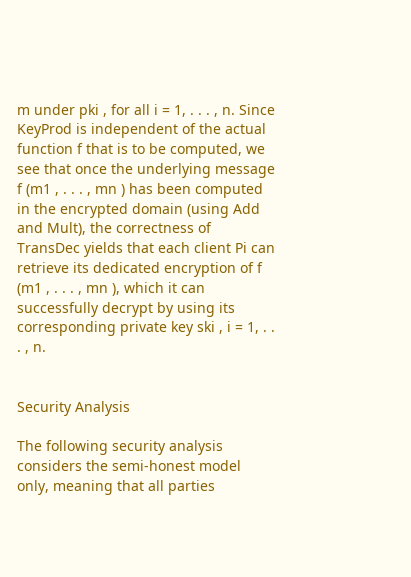m under pki , for all i = 1, . . . , n. Since KeyProd is independent of the actual function f that is to be computed, we see that once the underlying message f (m1 , . . . , mn ) has been computed in the encrypted domain (using Add and Mult), the correctness of TransDec yields that each client Pi can retrieve its dedicated encryption of f (m1 , . . . , mn ), which it can successfully decrypt by using its corresponding private key ski , i = 1, . . . , n.


Security Analysis

The following security analysis considers the semi-honest model only, meaning that all parties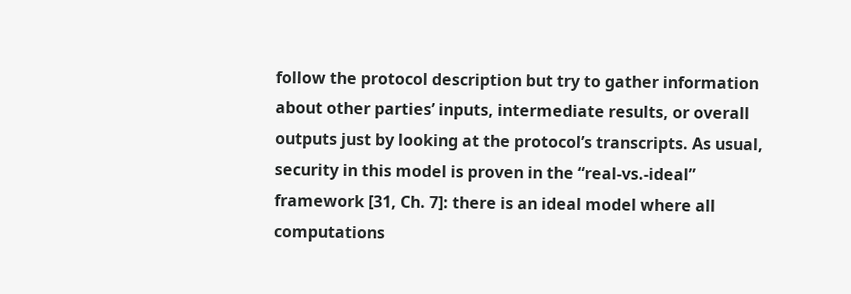follow the protocol description but try to gather information about other parties’ inputs, intermediate results, or overall outputs just by looking at the protocol’s transcripts. As usual, security in this model is proven in the “real-vs.-ideal” framework [31, Ch. 7]: there is an ideal model where all computations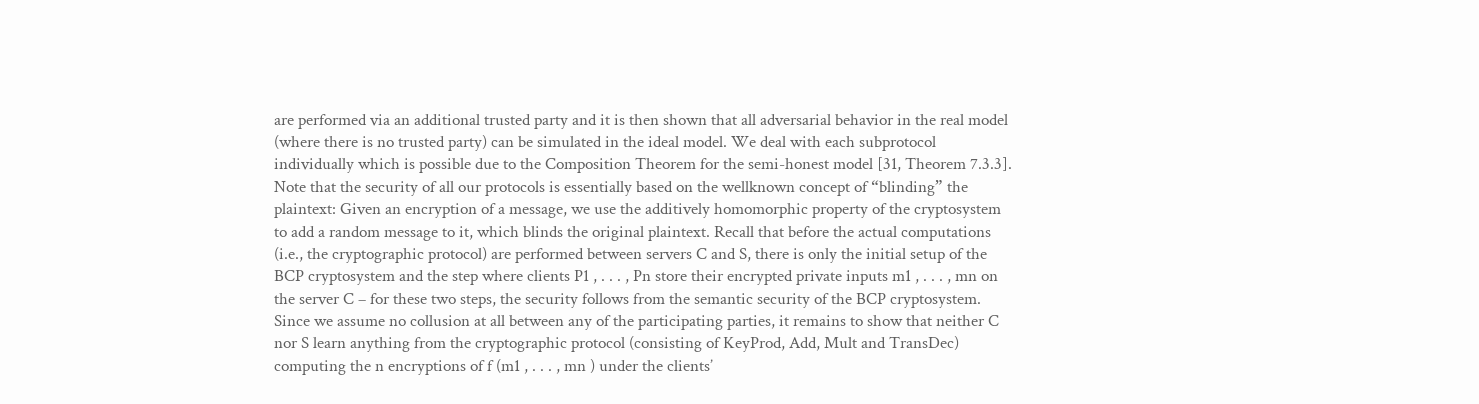are performed via an additional trusted party and it is then shown that all adversarial behavior in the real model (where there is no trusted party) can be simulated in the ideal model. We deal with each subprotocol individually which is possible due to the Composition Theorem for the semi-honest model [31, Theorem 7.3.3]. Note that the security of all our protocols is essentially based on the wellknown concept of “blinding” the plaintext: Given an encryption of a message, we use the additively homomorphic property of the cryptosystem to add a random message to it, which blinds the original plaintext. Recall that before the actual computations (i.e., the cryptographic protocol) are performed between servers C and S, there is only the initial setup of the BCP cryptosystem and the step where clients P1 , . . . , Pn store their encrypted private inputs m1 , . . . , mn on the server C – for these two steps, the security follows from the semantic security of the BCP cryptosystem. Since we assume no collusion at all between any of the participating parties, it remains to show that neither C nor S learn anything from the cryptographic protocol (consisting of KeyProd, Add, Mult and TransDec) computing the n encryptions of f (m1 , . . . , mn ) under the clients’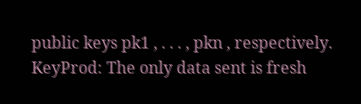public keys pk1 , . . . , pkn , respectively. KeyProd: The only data sent is fresh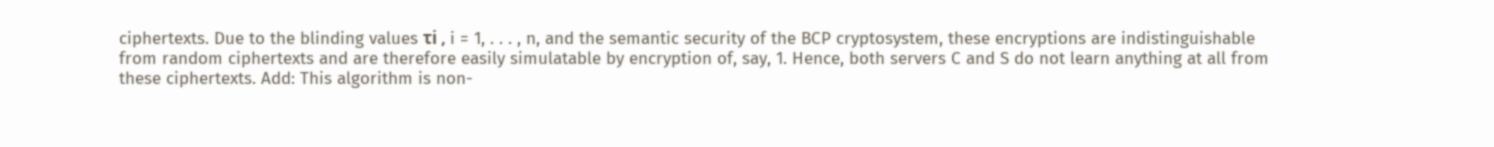ciphertexts. Due to the blinding values τi , i = 1, . . . , n, and the semantic security of the BCP cryptosystem, these encryptions are indistinguishable from random ciphertexts and are therefore easily simulatable by encryption of, say, 1. Hence, both servers C and S do not learn anything at all from these ciphertexts. Add: This algorithm is non-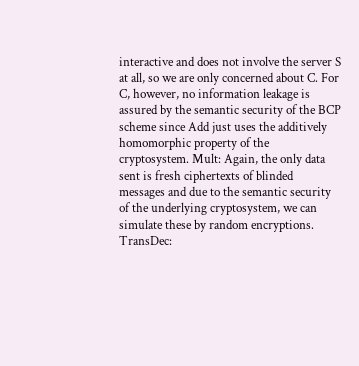interactive and does not involve the server S at all, so we are only concerned about C. For C, however, no information leakage is assured by the semantic security of the BCP scheme since Add just uses the additively homomorphic property of the cryptosystem. Mult: Again, the only data sent is fresh ciphertexts of blinded messages and due to the semantic security of the underlying cryptosystem, we can simulate these by random encryptions. TransDec: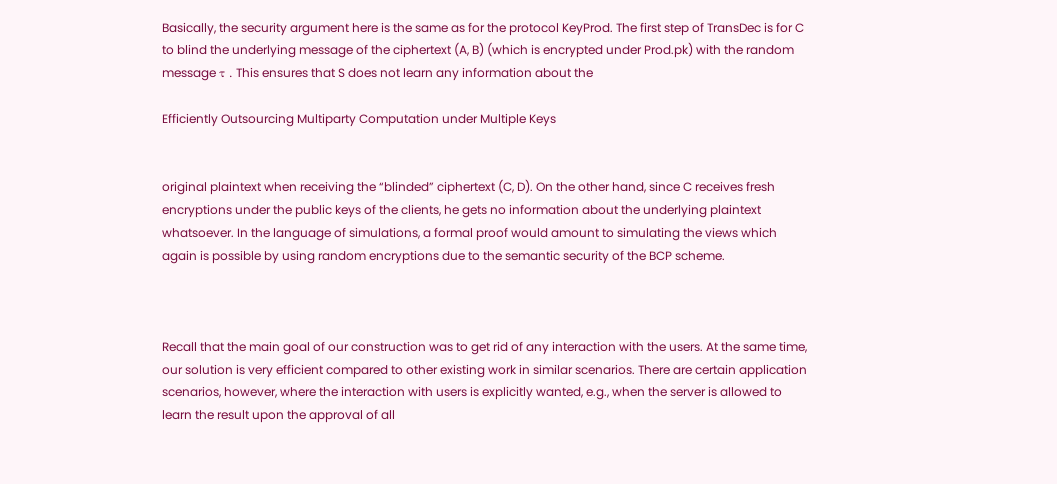Basically, the security argument here is the same as for the protocol KeyProd. The first step of TransDec is for C to blind the underlying message of the ciphertext (A, B) (which is encrypted under Prod.pk) with the random message τ . This ensures that S does not learn any information about the

Efficiently Outsourcing Multiparty Computation under Multiple Keys


original plaintext when receiving the “blinded” ciphertext (C, D). On the other hand, since C receives fresh encryptions under the public keys of the clients, he gets no information about the underlying plaintext whatsoever. In the language of simulations, a formal proof would amount to simulating the views which again is possible by using random encryptions due to the semantic security of the BCP scheme.



Recall that the main goal of our construction was to get rid of any interaction with the users. At the same time, our solution is very efficient compared to other existing work in similar scenarios. There are certain application scenarios, however, where the interaction with users is explicitly wanted, e.g., when the server is allowed to learn the result upon the approval of all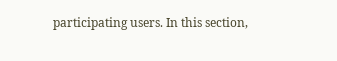participating users. In this section,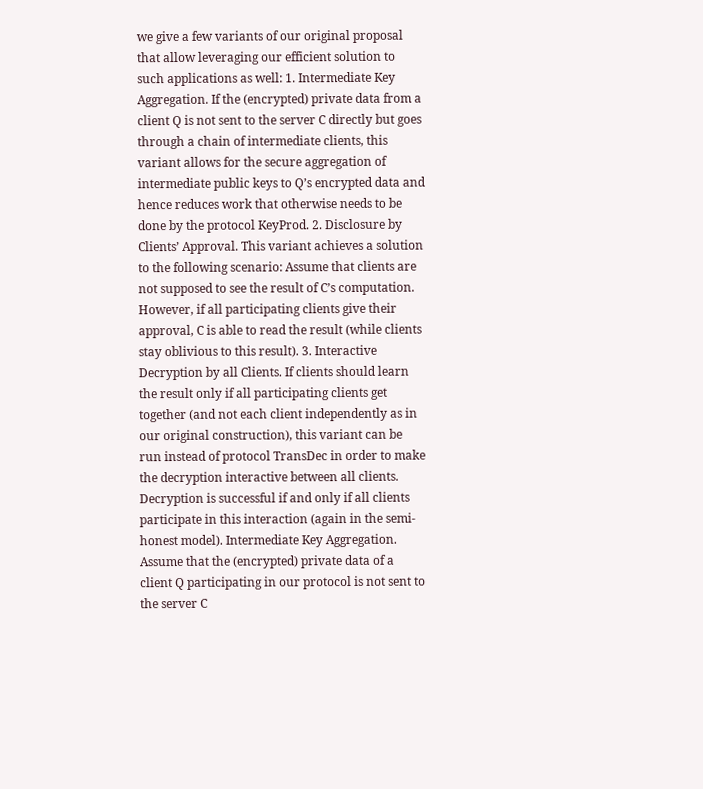we give a few variants of our original proposal that allow leveraging our efficient solution to such applications as well: 1. Intermediate Key Aggregation. If the (encrypted) private data from a client Q is not sent to the server C directly but goes through a chain of intermediate clients, this variant allows for the secure aggregation of intermediate public keys to Q’s encrypted data and hence reduces work that otherwise needs to be done by the protocol KeyProd. 2. Disclosure by Clients’ Approval. This variant achieves a solution to the following scenario: Assume that clients are not supposed to see the result of C’s computation. However, if all participating clients give their approval, C is able to read the result (while clients stay oblivious to this result). 3. Interactive Decryption by all Clients. If clients should learn the result only if all participating clients get together (and not each client independently as in our original construction), this variant can be run instead of protocol TransDec in order to make the decryption interactive between all clients. Decryption is successful if and only if all clients participate in this interaction (again in the semi-honest model). Intermediate Key Aggregation. Assume that the (encrypted) private data of a client Q participating in our protocol is not sent to the server C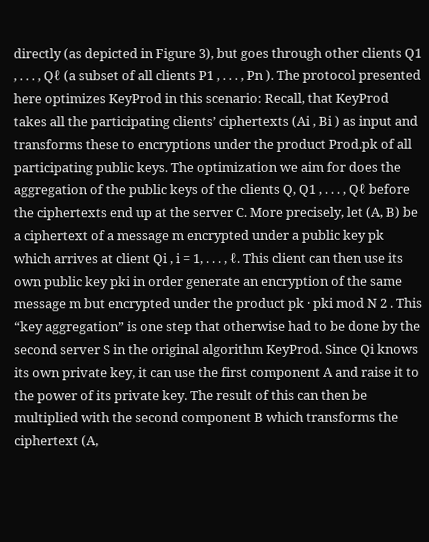directly (as depicted in Figure 3), but goes through other clients Q1 , . . . , Qℓ (a subset of all clients P1 , . . . , Pn ). The protocol presented here optimizes KeyProd in this scenario: Recall, that KeyProd takes all the participating clients’ ciphertexts (Ai , Bi ) as input and transforms these to encryptions under the product Prod.pk of all participating public keys. The optimization we aim for does the aggregation of the public keys of the clients Q, Q1 , . . . , Qℓ before the ciphertexts end up at the server C. More precisely, let (A, B) be a ciphertext of a message m encrypted under a public key pk which arrives at client Qi , i = 1, . . . , ℓ. This client can then use its own public key pki in order generate an encryption of the same message m but encrypted under the product pk · pki mod N 2 . This “key aggregation” is one step that otherwise had to be done by the second server S in the original algorithm KeyProd. Since Qi knows its own private key, it can use the first component A and raise it to the power of its private key. The result of this can then be multiplied with the second component B which transforms the ciphertext (A,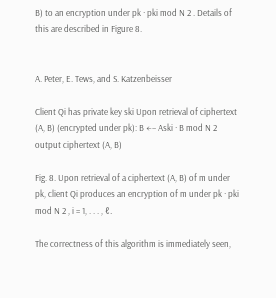B) to an encryption under pk · pki mod N 2 . Details of this are described in Figure 8.


A. Peter, E. Tews, and S. Katzenbeisser

Client Qi has private key ski Upon retrieval of ciphertext (A, B) (encrypted under pk): B ←− Aski · B mod N 2 output ciphertext (A, B)

Fig. 8. Upon retrieval of a ciphertext (A, B) of m under pk, client Qi produces an encryption of m under pk · pki mod N 2 , i = 1, . . . , ℓ.

The correctness of this algorithm is immediately seen,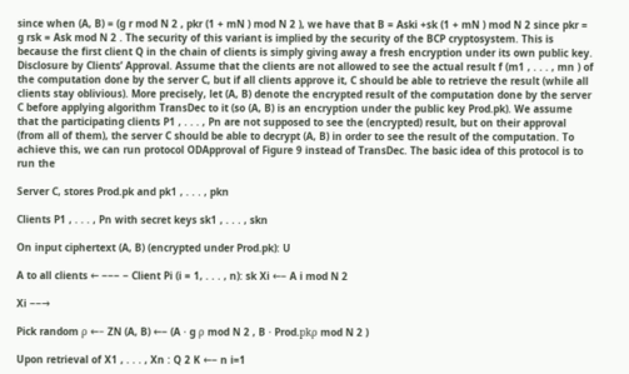since when (A, B) = (g r mod N 2 , pkr (1 + mN ) mod N 2 ), we have that B = Aski +sk (1 + mN ) mod N 2 since pkr = g rsk = Ask mod N 2 . The security of this variant is implied by the security of the BCP cryptosystem. This is because the first client Q in the chain of clients is simply giving away a fresh encryption under its own public key. Disclosure by Clients’ Approval. Assume that the clients are not allowed to see the actual result f (m1 , . . . , mn ) of the computation done by the server C, but if all clients approve it, C should be able to retrieve the result (while all clients stay oblivious). More precisely, let (A, B) denote the encrypted result of the computation done by the server C before applying algorithm TransDec to it (so (A, B) is an encryption under the public key Prod.pk). We assume that the participating clients P1 , . . . , Pn are not supposed to see the (encrypted) result, but on their approval (from all of them), the server C should be able to decrypt (A, B) in order to see the result of the computation. To achieve this, we can run protocol ODApproval of Figure 9 instead of TransDec. The basic idea of this protocol is to run the

Server C, stores Prod.pk and pk1 , . . . , pkn

Clients P1 , . . . , Pn with secret keys sk1 , . . . , skn

On input ciphertext (A, B) (encrypted under Prod.pk): U

A to all clients ← −−− − Client Pi (i = 1, . . . , n): sk Xi ←− A i mod N 2

Xi −−→

Pick random ρ ←− ZN (A, B) ←− (A · g ρ mod N 2 , B · Prod.pkρ mod N 2 )

Upon retrieval of X1 , . . . , Xn : Q 2 K ←− n i=1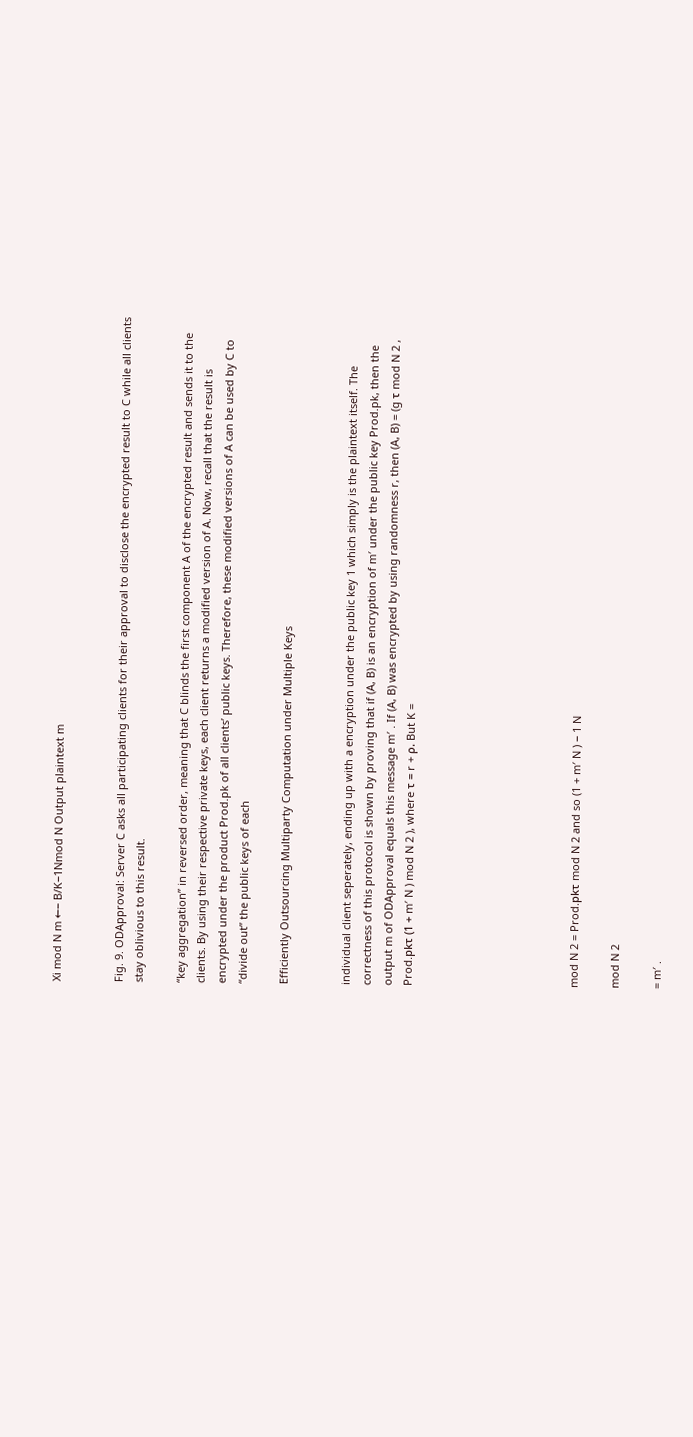Xi mod N m ←− B/K−1Nmod N Output plaintext m


Fig. 9. ODApproval: Server C asks all participating clients for their approval to disclose the encrypted result to C while all clients stay oblivious to this result.

“key aggregation” in reversed order, meaning that C blinds the first component A of the encrypted result and sends it to the clients. By using their respective private keys, each client returns a modified version of A. Now, recall that the result is encrypted under the product Prod.pk of all clients’ public keys. Therefore, these modified versions of A can be used by C to “divide out” the public keys of each

Efficiently Outsourcing Multiparty Computation under Multiple Keys


individual client seperately, ending up with a encryption under the public key 1 which simply is the plaintext itself. The correctness of this protocol is shown by proving that if (A, B) is an encryption of m′ under the public key Prod.pk, then the output m of ODApproval equals this message m′ . If (A, B) was encrypted by using randomness r, then (A, B) = (g τ mod N 2 , Prod.pkτ (1 + m′ N ) mod N 2 ), where τ = r + ρ. But K =







mod N 2 = Prod.pkτ mod N 2 and so (1 + m′ N ) − 1 N

mod N 2

= m′ .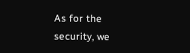As for the security, we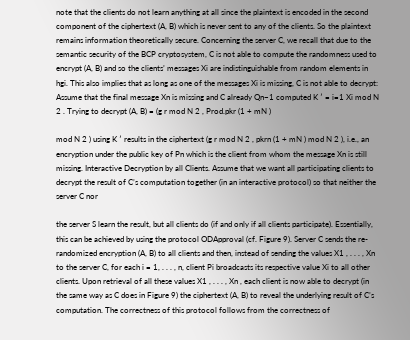note that the clients do not learn anything at all since the plaintext is encoded in the second component of the ciphertext (A, B) which is never sent to any of the clients. So the plaintext remains information theoretically secure. Concerning the server C, we recall that due to the semantic security of the BCP cryptosystem, C is not able to compute the randomness used to encrypt (A, B) and so the clients’ messages Xi are indistinguishable from random elements in hgi. This also implies that as long as one of the messages Xi is missing, C is not able to decrypt: Assume that the final message Xn is missing and C already Qn−1 computed K ′ = i=1 Xi mod N 2 . Trying to decrypt (A, B) = (g r mod N 2 , Prod.pkr (1 + mN )

mod N 2 ) using K ′ results in the ciphertext (g r mod N 2 , pkrn (1 + mN ) mod N 2 ), i.e., an encryption under the public key of Pn which is the client from whom the message Xn is still missing. Interactive Decryption by all Clients. Assume that we want all participating clients to decrypt the result of C’s computation together (in an interactive protocol) so that neither the server C nor

the server S learn the result, but all clients do (if and only if all clients participate). Essentially, this can be achieved by using the protocol ODApproval (cf. Figure 9). Server C sends the re-randomized encryption (A, B) to all clients and then, instead of sending the values X1 , . . . , Xn to the server C, for each i = 1, . . . , n, client Pi broadcasts its respective value Xi to all other clients. Upon retrieval of all these values X1 , . . . , Xn , each client is now able to decrypt (in the same way as C does in Figure 9) the ciphertext (A, B) to reveal the underlying result of C’s computation. The correctness of this protocol follows from the correctness of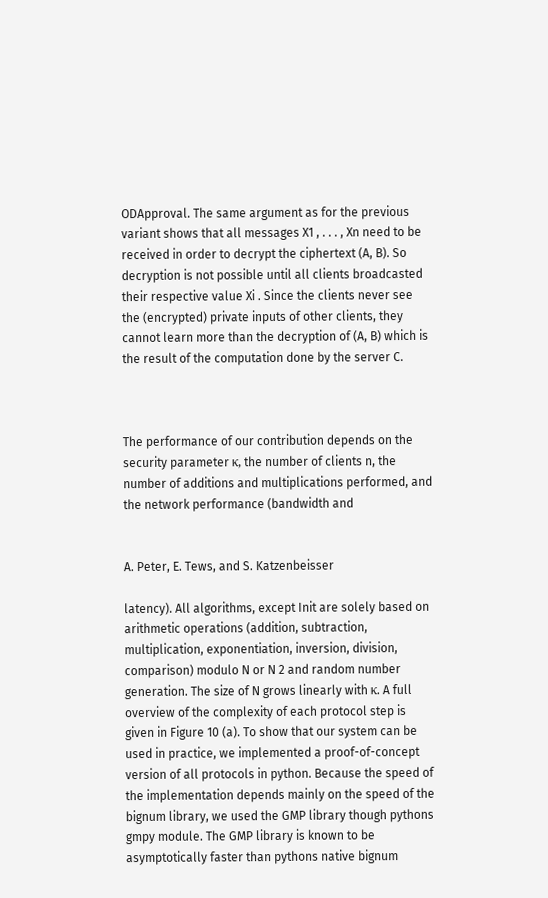ODApproval. The same argument as for the previous variant shows that all messages X1 , . . . , Xn need to be received in order to decrypt the ciphertext (A, B). So decryption is not possible until all clients broadcasted their respective value Xi . Since the clients never see the (encrypted) private inputs of other clients, they cannot learn more than the decryption of (A, B) which is the result of the computation done by the server C.



The performance of our contribution depends on the security parameter κ, the number of clients n, the number of additions and multiplications performed, and the network performance (bandwidth and


A. Peter, E. Tews, and S. Katzenbeisser

latency). All algorithms, except Init are solely based on arithmetic operations (addition, subtraction, multiplication, exponentiation, inversion, division, comparison) modulo N or N 2 and random number generation. The size of N grows linearly with κ. A full overview of the complexity of each protocol step is given in Figure 10 (a). To show that our system can be used in practice, we implemented a proof-of-concept version of all protocols in python. Because the speed of the implementation depends mainly on the speed of the bignum library, we used the GMP library though pythons gmpy module. The GMP library is known to be asymptotically faster than pythons native bignum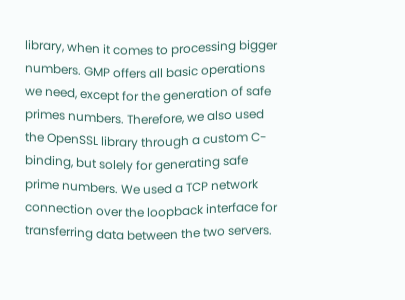library, when it comes to processing bigger numbers. GMP offers all basic operations we need, except for the generation of safe primes numbers. Therefore, we also used the OpenSSL library through a custom C-binding, but solely for generating safe prime numbers. We used a TCP network connection over the loopback interface for transferring data between the two servers.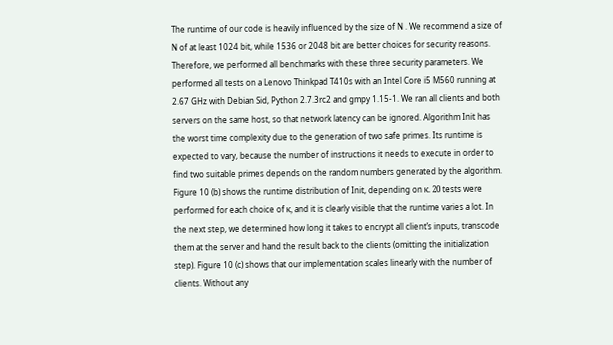The runtime of our code is heavily influenced by the size of N . We recommend a size of N of at least 1024 bit, while 1536 or 2048 bit are better choices for security reasons. Therefore, we performed all benchmarks with these three security parameters. We performed all tests on a Lenovo Thinkpad T410s with an Intel Core i5 M560 running at 2.67 GHz with Debian Sid, Python 2.7.3rc2 and gmpy 1.15-1. We ran all clients and both servers on the same host, so that network latency can be ignored. Algorithm Init has the worst time complexity due to the generation of two safe primes. Its runtime is expected to vary, because the number of instructions it needs to execute in order to find two suitable primes depends on the random numbers generated by the algorithm. Figure 10 (b) shows the runtime distribution of Init, depending on κ. 20 tests were performed for each choice of κ, and it is clearly visible that the runtime varies a lot. In the next step, we determined how long it takes to encrypt all client’s inputs, transcode them at the server and hand the result back to the clients (omitting the initialization step). Figure 10 (c) shows that our implementation scales linearly with the number of clients. Without any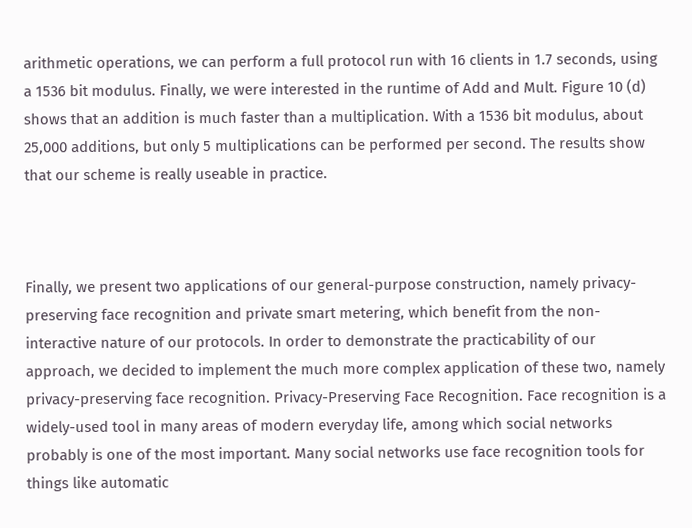arithmetic operations, we can perform a full protocol run with 16 clients in 1.7 seconds, using a 1536 bit modulus. Finally, we were interested in the runtime of Add and Mult. Figure 10 (d) shows that an addition is much faster than a multiplication. With a 1536 bit modulus, about 25,000 additions, but only 5 multiplications can be performed per second. The results show that our scheme is really useable in practice.



Finally, we present two applications of our general-purpose construction, namely privacy-preserving face recognition and private smart metering, which benefit from the non-interactive nature of our protocols. In order to demonstrate the practicability of our approach, we decided to implement the much more complex application of these two, namely privacy-preserving face recognition. Privacy-Preserving Face Recognition. Face recognition is a widely-used tool in many areas of modern everyday life, among which social networks probably is one of the most important. Many social networks use face recognition tools for things like automatic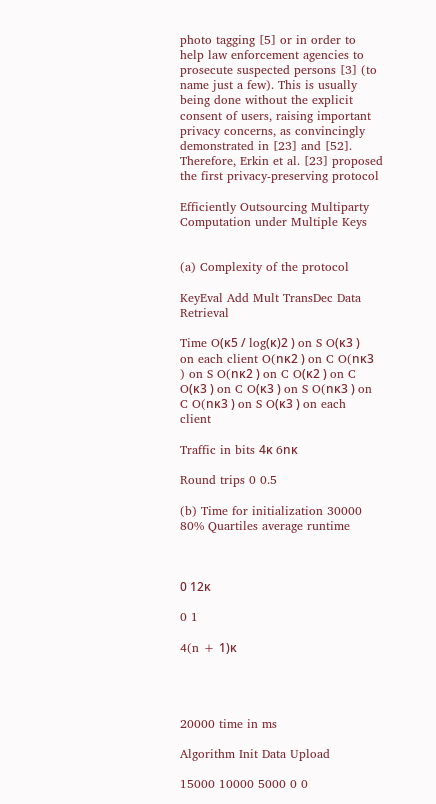photo tagging [5] or in order to help law enforcement agencies to prosecute suspected persons [3] (to name just a few). This is usually being done without the explicit consent of users, raising important privacy concerns, as convincingly demonstrated in [23] and [52]. Therefore, Erkin et al. [23] proposed the first privacy-preserving protocol

Efficiently Outsourcing Multiparty Computation under Multiple Keys


(a) Complexity of the protocol

KeyEval Add Mult TransDec Data Retrieval

Time O(κ5 / log(κ)2 ) on S O(κ3 ) on each client O(nκ2 ) on C O(nκ3 ) on S O(nκ2 ) on C O(κ2 ) on C O(κ3 ) on C O(κ3 ) on S O(nκ3 ) on C O(nκ3 ) on S O(κ3 ) on each client

Traffic in bits 4κ 6nκ

Round trips 0 0.5

(b) Time for initialization 30000 80% Quartiles average runtime



0 12κ

0 1

4(n + 1)κ




20000 time in ms

Algorithm Init Data Upload

15000 10000 5000 0 0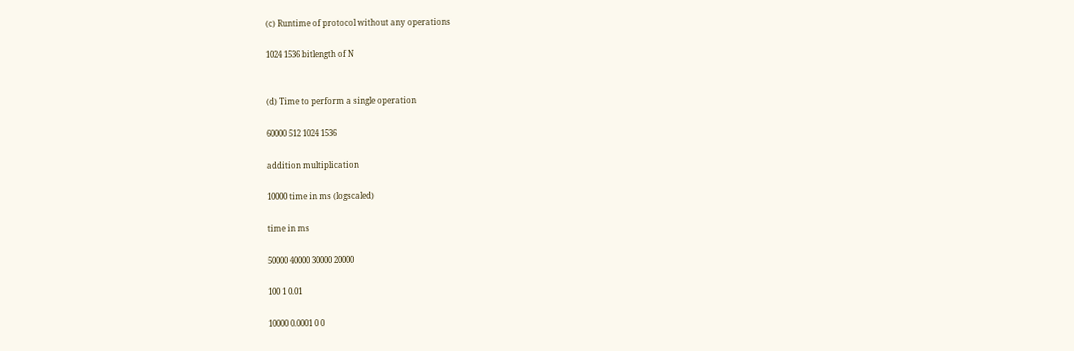(c) Runtime of protocol without any operations

1024 1536 bitlength of N


(d) Time to perform a single operation

60000 512 1024 1536

addition multiplication

10000 time in ms (logscaled)

time in ms

50000 40000 30000 20000

100 1 0.01

10000 0.0001 0 0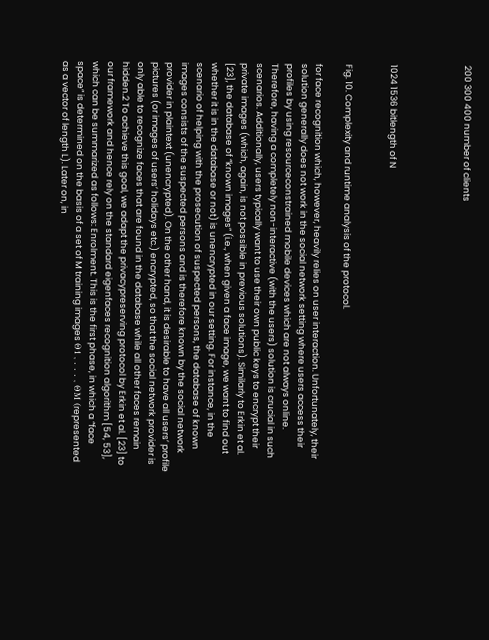200 300 400 number of clients




1024 1536 bitlength of N


Fig. 10. Complexity and runtime analysis of the protocol.

for face recognition which, however, heavily relies on user interaction. Unfortunately, their solution generally does not work in the social network setting where users access their profiles by using resourceconstrained mobile devices which are not always online. Therefore, having a completely non-interactive (with the users) solution is crucial in such scenarios. Additionally, users typically want to use their own public keys to encrypt their private images (which, again, is not possible in previous solutions). Similarly to Erkin et al. [23], the database of “known images” (i.e., when given a face image, we want to find out whether it is in the database or not) is unencrypted in our setting. For instance, in the scenario of helping with the prosecution of suspected persons, the database of known images consists of the suspected persons and is therefore known by the social network provider in plaintext (unencrypted). On the other hand, it is desirable to have all users’ profile pictures (or images of users’ holidays etc.) encrypted, so that the social network provider is only able to recognize faces that are found in the database while all other faces remain hidden.2 To achieve this goal, we adapt the privacypreserving protocol by Erkin et al. [23] to our framework and hence rely on the standard eigenfaces recognition algorithm [54, 53], which can be summarized as follows: Enrolment. This is the first phase, in which a “face space” is determined on the basis of a set of M training images Θ1 , . . . , ΘM (represented as a vector of length L). Later on, in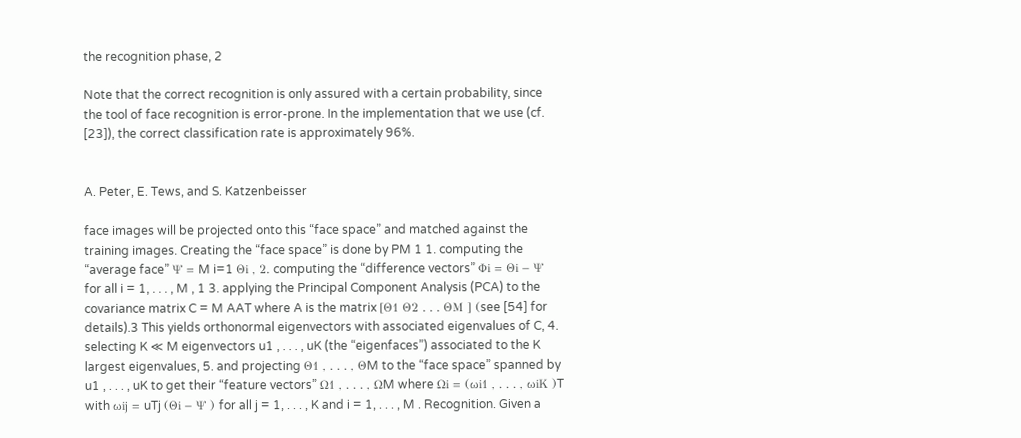the recognition phase, 2

Note that the correct recognition is only assured with a certain probability, since the tool of face recognition is error-prone. In the implementation that we use (cf. [23]), the correct classification rate is approximately 96%.


A. Peter, E. Tews, and S. Katzenbeisser

face images will be projected onto this “face space” and matched against the training images. Creating the “face space” is done by PM 1 1. computing the “average face” Ψ = M i=1 Θi , 2. computing the “difference vectors” Φi = Θi − Ψ for all i = 1, . . . , M , 1 3. applying the Principal Component Analysis (PCA) to the covariance matrix C = M AAT where A is the matrix [Θ1 Θ2 . . . ΘM ] (see [54] for details).3 This yields orthonormal eigenvectors with associated eigenvalues of C, 4. selecting K ≪ M eigenvectors u1 , . . . , uK (the “eigenfaces”) associated to the K largest eigenvalues, 5. and projecting Θ1 , . . . , ΘM to the “face space” spanned by u1 , . . . , uK to get their “feature vectors” Ω1 , . . . , ΩM where Ωi = (ωi1 , . . . , ωiK )T with ωij = uTj (Θi − Ψ ) for all j = 1, . . . , K and i = 1, . . . , M . Recognition. Given a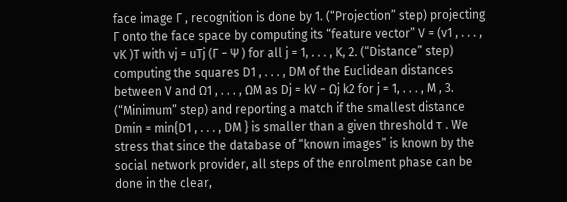face image Γ , recognition is done by 1. (“Projection” step) projecting Γ onto the face space by computing its “feature vector” V = (v1 , . . . , vK )T with vj = uTj (Γ − Ψ ) for all j = 1, . . . , K, 2. (“Distance” step) computing the squares D1 , . . . , DM of the Euclidean distances between V and Ω1 , . . . , ΩM as Dj = kV − Ωj k2 for j = 1, . . . , M , 3. (“Minimum” step) and reporting a match if the smallest distance Dmin = min{D1 , . . . , DM } is smaller than a given threshold τ . We stress that since the database of “known images” is known by the social network provider, all steps of the enrolment phase can be done in the clear,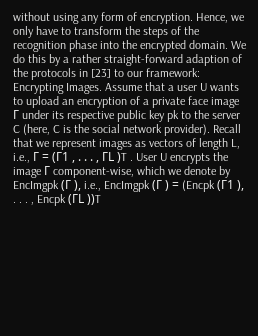without using any form of encryption. Hence, we only have to transform the steps of the recognition phase into the encrypted domain. We do this by a rather straight-forward adaption of the protocols in [23] to our framework: Encrypting Images. Assume that a user U wants to upload an encryption of a private face image Γ under its respective public key pk to the server C (here, C is the social network provider). Recall that we represent images as vectors of length L, i.e., Γ = (Γ1 , . . . , ΓL )T . User U encrypts the image Γ component-wise, which we denote by EncImgpk (Γ ), i.e., EncImgpk (Γ ) = (Encpk (Γ1 ), . . . , Encpk (ΓL ))T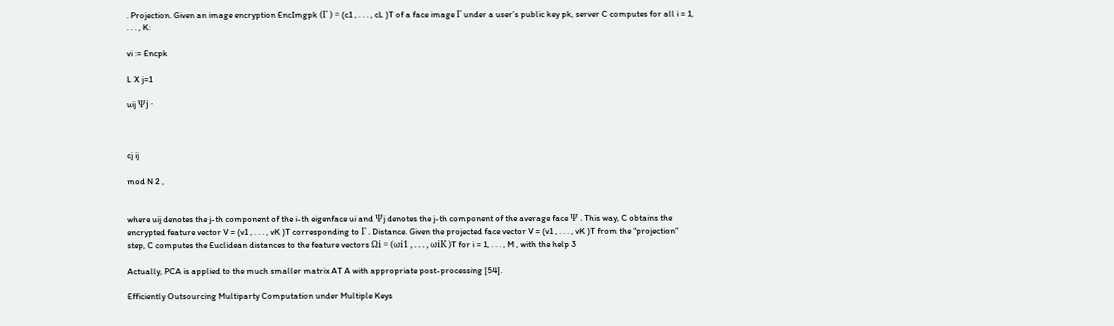. Projection. Given an image encryption EncImgpk (Γ ) = (c1 , . . . , cL )T of a face image Γ under a user’s public key pk, server C computes for all i = 1, . . . , K:

vi := Encpk

L X j=1

uij Ψj ·



cj ij

mod N 2 ,


where uij denotes the j-th component of the i-th eigenface ui and Ψj denotes the j-th component of the average face Ψ . This way, C obtains the encrypted feature vector V = (v1 , . . . , vK )T corresponding to Γ . Distance. Given the projected face vector V = (v1 , . . . , vK )T from the “projection” step, C computes the Euclidean distances to the feature vectors Ωi = (ωi1 , . . . , ωiK )T for i = 1, . . . , M , with the help 3

Actually, PCA is applied to the much smaller matrix AT A with appropriate post-processing [54].

Efficiently Outsourcing Multiparty Computation under Multiple Keys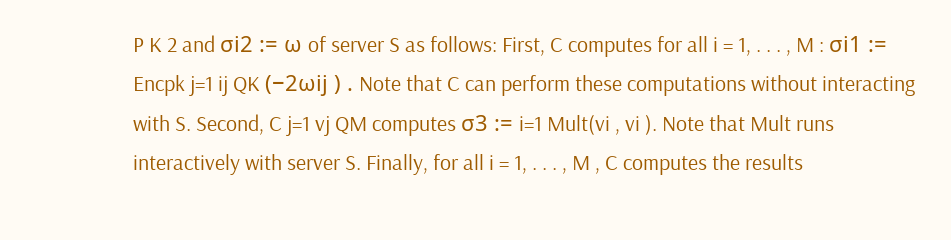P K 2 and σi2 := ω of server S as follows: First, C computes for all i = 1, . . . , M : σi1 := Encpk j=1 ij QK (−2ωij ) . Note that C can perform these computations without interacting with S. Second, C j=1 vj QM computes σ3 := i=1 Mult(vi , vi ). Note that Mult runs interactively with server S. Finally, for all i = 1, . . . , M , C computes the results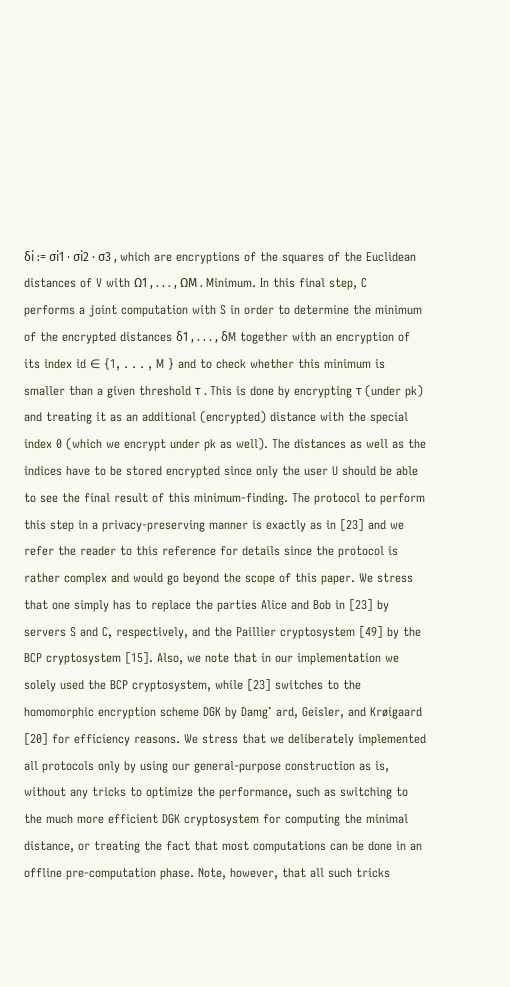δi := σi1 · σi2 · σ3 , which are encryptions of the squares of the Euclidean distances of V with Ω1 , . . . , ΩM . Minimum. In this final step, C performs a joint computation with S in order to determine the minimum of the encrypted distances δ1 , . . . , δM together with an encryption of its index id ∈ {1, . . . , M } and to check whether this minimum is smaller than a given threshold τ . This is done by encrypting τ (under pk) and treating it as an additional (encrypted) distance with the special index 0 (which we encrypt under pk as well). The distances as well as the indices have to be stored encrypted since only the user U should be able to see the final result of this minimum-finding. The protocol to perform this step in a privacy-preserving manner is exactly as in [23] and we refer the reader to this reference for details since the protocol is rather complex and would go beyond the scope of this paper. We stress that one simply has to replace the parties Alice and Bob in [23] by servers S and C, respectively, and the Paillier cryptosystem [49] by the BCP cryptosystem [15]. Also, we note that in our implementation we solely used the BCP cryptosystem, while [23] switches to the homomorphic encryption scheme DGK by Damg˚ ard, Geisler, and Krøigaard [20] for efficiency reasons. We stress that we deliberately implemented all protocols only by using our general-purpose construction as is, without any tricks to optimize the performance, such as switching to the much more efficient DGK cryptosystem for computing the minimal distance, or treating the fact that most computations can be done in an offline pre-computation phase. Note, however, that all such tricks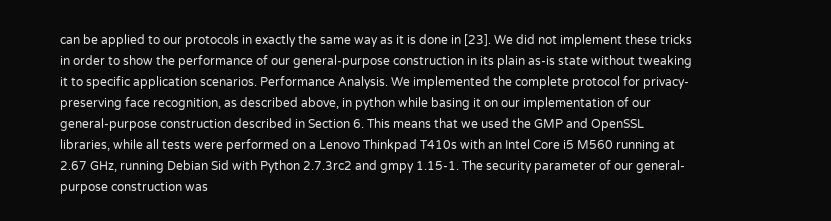can be applied to our protocols in exactly the same way as it is done in [23]. We did not implement these tricks in order to show the performance of our general-purpose construction in its plain as-is state without tweaking it to specific application scenarios. Performance Analysis. We implemented the complete protocol for privacy-preserving face recognition, as described above, in python while basing it on our implementation of our general-purpose construction described in Section 6. This means that we used the GMP and OpenSSL libraries, while all tests were performed on a Lenovo Thinkpad T410s with an Intel Core i5 M560 running at 2.67 GHz, running Debian Sid with Python 2.7.3rc2 and gmpy 1.15-1. The security parameter of our general-purpose construction was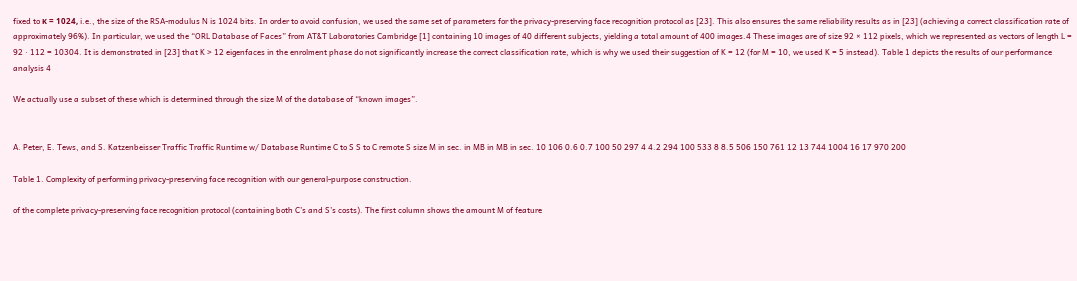fixed to κ = 1024, i.e., the size of the RSA-modulus N is 1024 bits. In order to avoid confusion, we used the same set of parameters for the privacy-preserving face recognition protocol as [23]. This also ensures the same reliability results as in [23] (achieving a correct classification rate of approximately 96%). In particular, we used the “ORL Database of Faces” from AT&T Laboratories Cambridge [1] containing 10 images of 40 different subjects, yielding a total amount of 400 images.4 These images are of size 92 × 112 pixels, which we represented as vectors of length L = 92 · 112 = 10304. It is demonstrated in [23] that K > 12 eigenfaces in the enrolment phase do not significantly increase the correct classification rate, which is why we used their suggestion of K = 12 (for M = 10, we used K = 5 instead). Table 1 depicts the results of our performance analysis 4

We actually use a subset of these which is determined through the size M of the database of “known images”.


A. Peter, E. Tews, and S. Katzenbeisser Traffic Traffic Runtime w/ Database Runtime C to S S to C remote S size M in sec. in MB in MB in sec. 10 106 0.6 0.7 100 50 297 4 4.2 294 100 533 8 8.5 506 150 761 12 13 744 1004 16 17 970 200

Table 1. Complexity of performing privacy-preserving face recognition with our general-purpose construction.

of the complete privacy-preserving face recognition protocol (containing both C’s and S’s costs). The first column shows the amount M of feature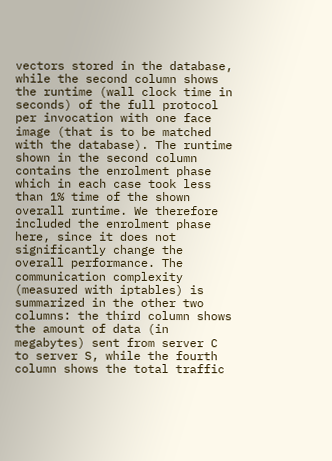vectors stored in the database, while the second column shows the runtime (wall clock time in seconds) of the full protocol per invocation with one face image (that is to be matched with the database). The runtime shown in the second column contains the enrolment phase which in each case took less than 1% time of the shown overall runtime. We therefore included the enrolment phase here, since it does not significantly change the overall performance. The communication complexity (measured with iptables) is summarized in the other two columns: the third column shows the amount of data (in megabytes) sent from server C to server S, while the fourth column shows the total traffic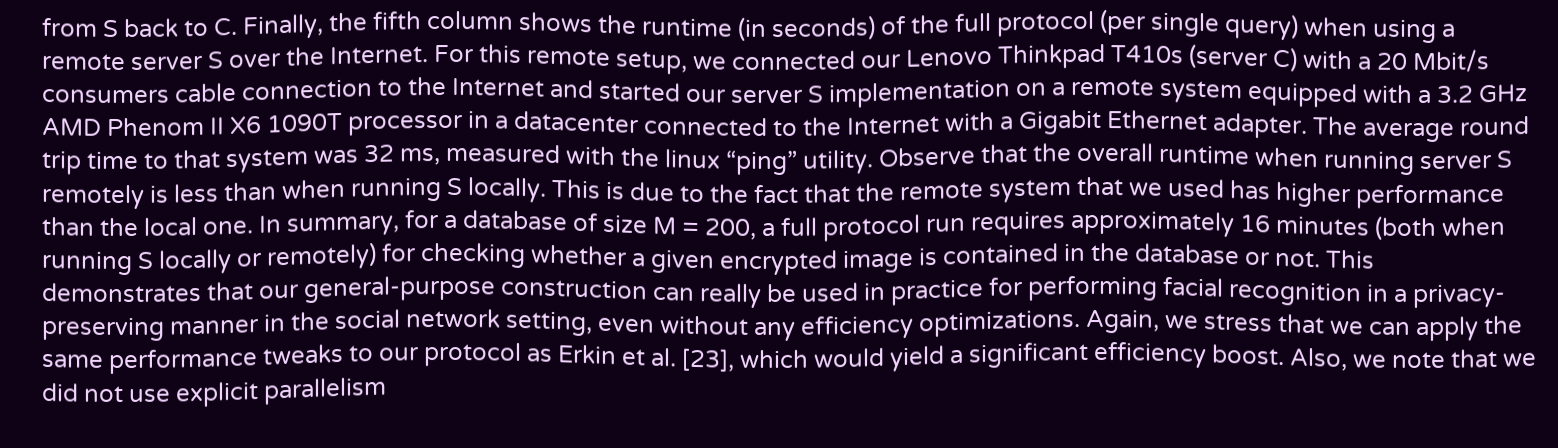from S back to C. Finally, the fifth column shows the runtime (in seconds) of the full protocol (per single query) when using a remote server S over the Internet. For this remote setup, we connected our Lenovo Thinkpad T410s (server C) with a 20 Mbit/s consumers cable connection to the Internet and started our server S implementation on a remote system equipped with a 3.2 GHz AMD Phenom II X6 1090T processor in a datacenter connected to the Internet with a Gigabit Ethernet adapter. The average round trip time to that system was 32 ms, measured with the linux “ping” utility. Observe that the overall runtime when running server S remotely is less than when running S locally. This is due to the fact that the remote system that we used has higher performance than the local one. In summary, for a database of size M = 200, a full protocol run requires approximately 16 minutes (both when running S locally or remotely) for checking whether a given encrypted image is contained in the database or not. This demonstrates that our general-purpose construction can really be used in practice for performing facial recognition in a privacy-preserving manner in the social network setting, even without any efficiency optimizations. Again, we stress that we can apply the same performance tweaks to our protocol as Erkin et al. [23], which would yield a significant efficiency boost. Also, we note that we did not use explicit parallelism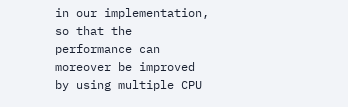in our implementation, so that the performance can moreover be improved by using multiple CPU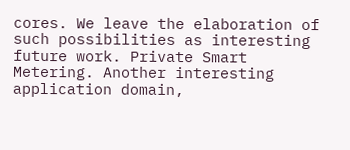cores. We leave the elaboration of such possibilities as interesting future work. Private Smart Metering. Another interesting application domain,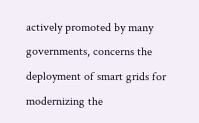actively promoted by many governments, concerns the deployment of smart grids for modernizing the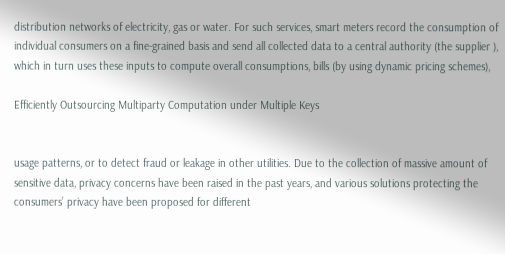distribution networks of electricity, gas or water. For such services, smart meters record the consumption of individual consumers on a fine-grained basis and send all collected data to a central authority (the supplier ), which in turn uses these inputs to compute overall consumptions, bills (by using dynamic pricing schemes),

Efficiently Outsourcing Multiparty Computation under Multiple Keys


usage patterns, or to detect fraud or leakage in other utilities. Due to the collection of massive amount of sensitive data, privacy concerns have been raised in the past years, and various solutions protecting the consumers’ privacy have been proposed for different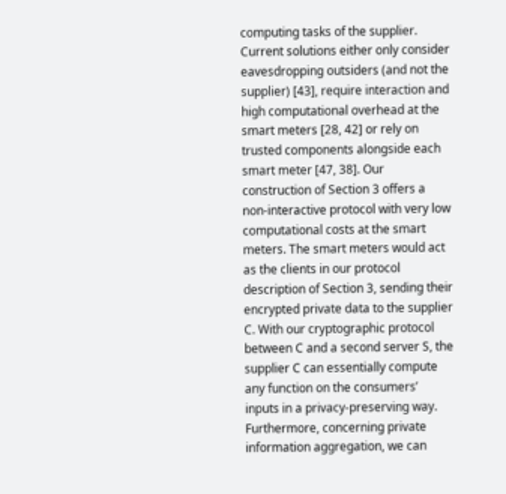computing tasks of the supplier. Current solutions either only consider eavesdropping outsiders (and not the supplier) [43], require interaction and high computational overhead at the smart meters [28, 42] or rely on trusted components alongside each smart meter [47, 38]. Our construction of Section 3 offers a non-interactive protocol with very low computational costs at the smart meters. The smart meters would act as the clients in our protocol description of Section 3, sending their encrypted private data to the supplier C. With our cryptographic protocol between C and a second server S, the supplier C can essentially compute any function on the consumers’ inputs in a privacy-preserving way. Furthermore, concerning private information aggregation, we can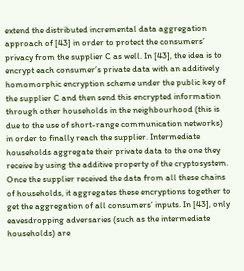extend the distributed incremental data aggregation approach of [43] in order to protect the consumers’ privacy from the supplier C as well. In [43], the idea is to encrypt each consumer’s private data with an additively homomorphic encryption scheme under the public key of the supplier C and then send this encrypted information through other households in the neighbourhood (this is due to the use of short-range communication networks) in order to finally reach the supplier. Intermediate households aggregate their private data to the one they receive by using the additive property of the cryptosystem. Once the supplier received the data from all these chains of households, it aggregates these encryptions together to get the aggregation of all consumers’ inputs. In [43], only eavesdropping adversaries (such as the intermediate households) are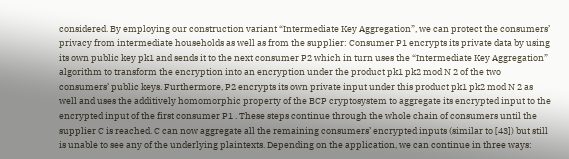considered. By employing our construction variant “Intermediate Key Aggregation”, we can protect the consumers’ privacy from intermediate households as well as from the supplier: Consumer P1 encrypts its private data by using its own public key pk1 and sends it to the next consumer P2 which in turn uses the “Intermediate Key Aggregation” algorithm to transform the encryption into an encryption under the product pk1 pk2 mod N 2 of the two consumers’ public keys. Furthermore, P2 encrypts its own private input under this product pk1 pk2 mod N 2 as well and uses the additively homomorphic property of the BCP cryptosystem to aggregate its encrypted input to the encrypted input of the first consumer P1 . These steps continue through the whole chain of consumers until the supplier C is reached. C can now aggregate all the remaining consumers’ encrypted inputs (similar to [43]) but still is unable to see any of the underlying plaintexts. Depending on the application, we can continue in three ways: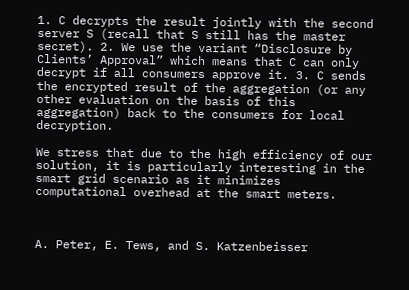1. C decrypts the result jointly with the second server S (recall that S still has the master secret). 2. We use the variant “Disclosure by Clients’ Approval” which means that C can only decrypt if all consumers approve it. 3. C sends the encrypted result of the aggregation (or any other evaluation on the basis of this aggregation) back to the consumers for local decryption.

We stress that due to the high efficiency of our solution, it is particularly interesting in the smart grid scenario as it minimizes computational overhead at the smart meters.



A. Peter, E. Tews, and S. Katzenbeisser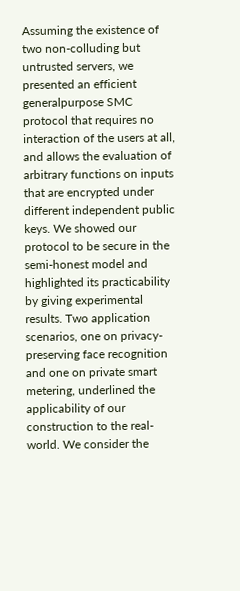Assuming the existence of two non-colluding but untrusted servers, we presented an efficient generalpurpose SMC protocol that requires no interaction of the users at all, and allows the evaluation of arbitrary functions on inputs that are encrypted under different independent public keys. We showed our protocol to be secure in the semi-honest model and highlighted its practicability by giving experimental results. Two application scenarios, one on privacy-preserving face recognition and one on private smart metering, underlined the applicability of our construction to the real-world. We consider the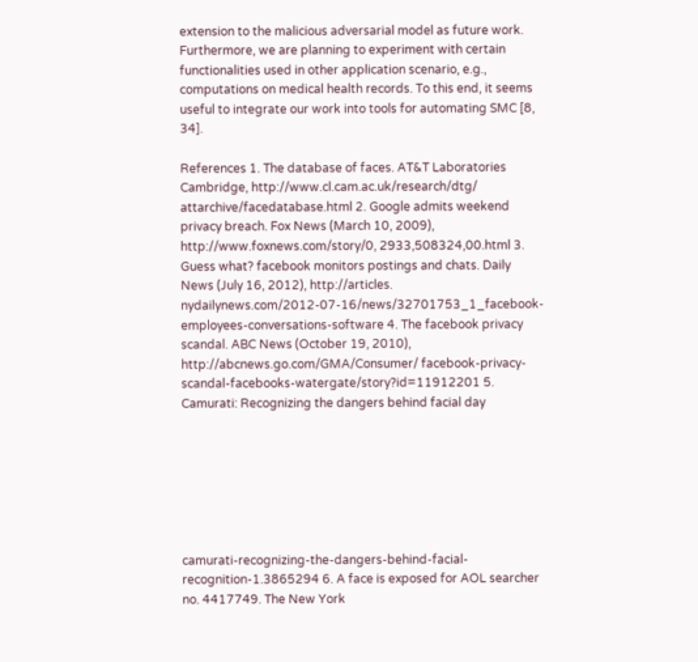extension to the malicious adversarial model as future work. Furthermore, we are planning to experiment with certain functionalities used in other application scenario, e.g., computations on medical health records. To this end, it seems useful to integrate our work into tools for automating SMC [8, 34].

References 1. The database of faces. AT&T Laboratories Cambridge, http://www.cl.cam.ac.uk/research/dtg/ attarchive/facedatabase.html 2. Google admits weekend privacy breach. Fox News (March 10, 2009), http://www.foxnews.com/story/0, 2933,508324,00.html 3. Guess what? facebook monitors postings and chats. Daily News (July 16, 2012), http://articles. nydailynews.com/2012-07-16/news/32701753_1_facebook-employees-conversations-software 4. The facebook privacy scandal. ABC News (October 19, 2010), http://abcnews.go.com/GMA/Consumer/ facebook-privacy-scandal-facebooks-watergate/story?id=11912201 5. Camurati: Recognizing the dangers behind facial day







camurati-recognizing-the-dangers-behind-facial-recognition-1.3865294 6. A face is exposed for AOL searcher no. 4417749. The New York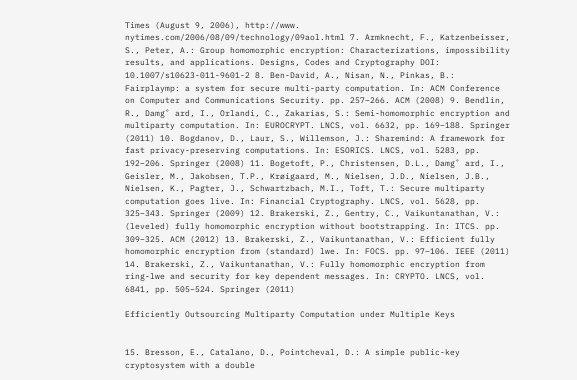Times (August 9, 2006), http://www. nytimes.com/2006/08/09/technology/09aol.html 7. Armknecht, F., Katzenbeisser, S., Peter, A.: Group homomorphic encryption: Characterizations, impossibility results, and applications. Designs, Codes and Cryptography DOI: 10.1007/s10623-011-9601-2 8. Ben-David, A., Nisan, N., Pinkas, B.: Fairplaymp: a system for secure multi-party computation. In: ACM Conference on Computer and Communications Security. pp. 257–266. ACM (2008) 9. Bendlin, R., Damg˚ ard, I., Orlandi, C., Zakarias, S.: Semi-homomorphic encryption and multiparty computation. In: EUROCRYPT. LNCS, vol. 6632, pp. 169–188. Springer (2011) 10. Bogdanov, D., Laur, S., Willemson, J.: Sharemind: A framework for fast privacy-preserving computations. In: ESORICS. LNCS, vol. 5283, pp. 192–206. Springer (2008) 11. Bogetoft, P., Christensen, D.L., Damg˚ ard, I., Geisler, M., Jakobsen, T.P., Krøigaard, M., Nielsen, J.D., Nielsen, J.B., Nielsen, K., Pagter, J., Schwartzbach, M.I., Toft, T.: Secure multiparty computation goes live. In: Financial Cryptography. LNCS, vol. 5628, pp. 325–343. Springer (2009) 12. Brakerski, Z., Gentry, C., Vaikuntanathan, V.: (leveled) fully homomorphic encryption without bootstrapping. In: ITCS. pp. 309–325. ACM (2012) 13. Brakerski, Z., Vaikuntanathan, V.: Efficient fully homomorphic encryption from (standard) lwe. In: FOCS. pp. 97–106. IEEE (2011) 14. Brakerski, Z., Vaikuntanathan, V.: Fully homomorphic encryption from ring-lwe and security for key dependent messages. In: CRYPTO. LNCS, vol. 6841, pp. 505–524. Springer (2011)

Efficiently Outsourcing Multiparty Computation under Multiple Keys


15. Bresson, E., Catalano, D., Pointcheval, D.: A simple public-key cryptosystem with a double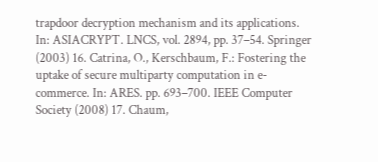trapdoor decryption mechanism and its applications. In: ASIACRYPT. LNCS, vol. 2894, pp. 37–54. Springer (2003) 16. Catrina, O., Kerschbaum, F.: Fostering the uptake of secure multiparty computation in e-commerce. In: ARES. pp. 693–700. IEEE Computer Society (2008) 17. Chaum,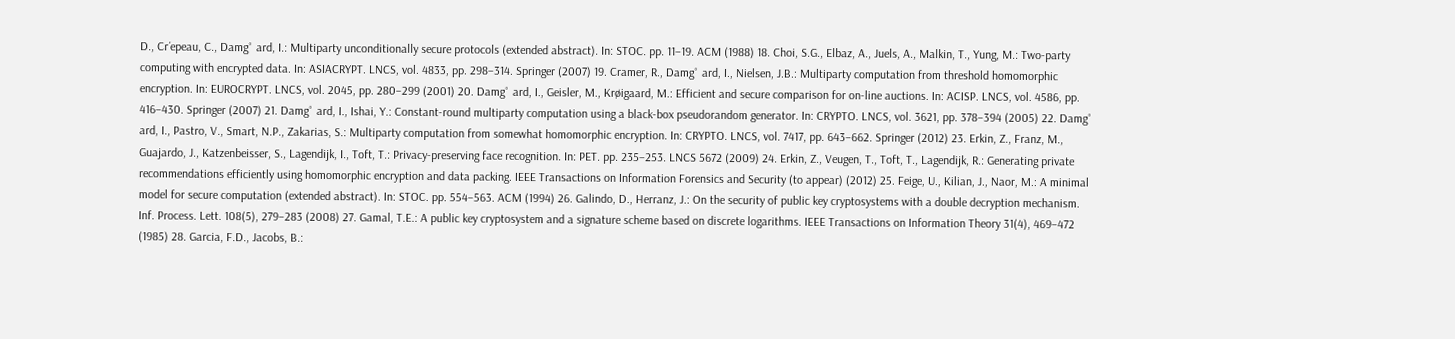D., Cr´epeau, C., Damg˚ ard, I.: Multiparty unconditionally secure protocols (extended abstract). In: STOC. pp. 11–19. ACM (1988) 18. Choi, S.G., Elbaz, A., Juels, A., Malkin, T., Yung, M.: Two-party computing with encrypted data. In: ASIACRYPT. LNCS, vol. 4833, pp. 298–314. Springer (2007) 19. Cramer, R., Damg˚ ard, I., Nielsen, J.B.: Multiparty computation from threshold homomorphic encryption. In: EUROCRYPT. LNCS, vol. 2045, pp. 280–299 (2001) 20. Damg˚ ard, I., Geisler, M., Krøigaard, M.: Efficient and secure comparison for on-line auctions. In: ACISP. LNCS, vol. 4586, pp. 416–430. Springer (2007) 21. Damg˚ ard, I., Ishai, Y.: Constant-round multiparty computation using a black-box pseudorandom generator. In: CRYPTO. LNCS, vol. 3621, pp. 378–394 (2005) 22. Damg˚ ard, I., Pastro, V., Smart, N.P., Zakarias, S.: Multiparty computation from somewhat homomorphic encryption. In: CRYPTO. LNCS, vol. 7417, pp. 643–662. Springer (2012) 23. Erkin, Z., Franz, M., Guajardo, J., Katzenbeisser, S., Lagendijk, I., Toft, T.: Privacy-preserving face recognition. In: PET. pp. 235–253. LNCS 5672 (2009) 24. Erkin, Z., Veugen, T., Toft, T., Lagendijk, R.: Generating private recommendations efficiently using homomorphic encryption and data packing. IEEE Transactions on Information Forensics and Security (to appear) (2012) 25. Feige, U., Kilian, J., Naor, M.: A minimal model for secure computation (extended abstract). In: STOC. pp. 554–563. ACM (1994) 26. Galindo, D., Herranz, J.: On the security of public key cryptosystems with a double decryption mechanism. Inf. Process. Lett. 108(5), 279–283 (2008) 27. Gamal, T.E.: A public key cryptosystem and a signature scheme based on discrete logarithms. IEEE Transactions on Information Theory 31(4), 469–472 (1985) 28. Garcia, F.D., Jacobs, B.: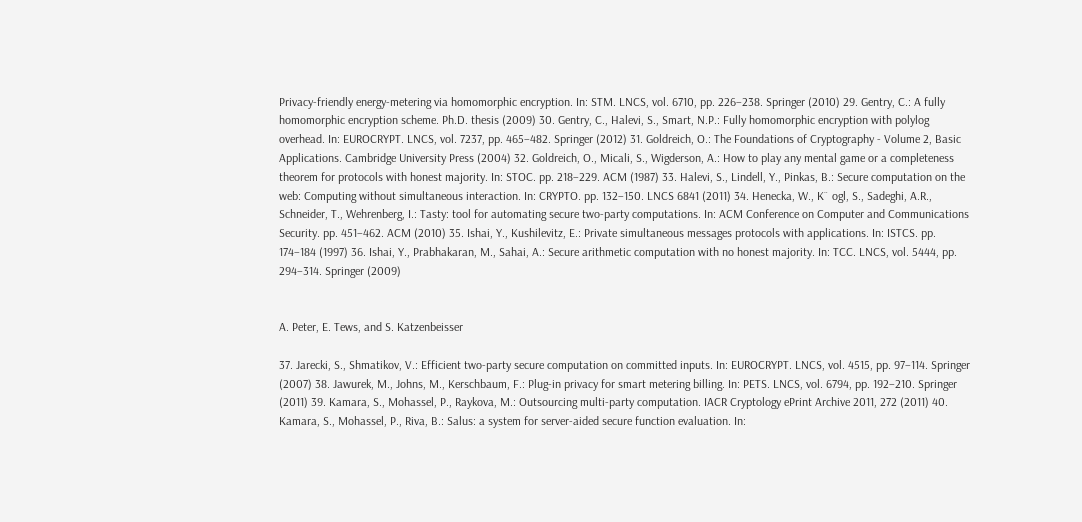Privacy-friendly energy-metering via homomorphic encryption. In: STM. LNCS, vol. 6710, pp. 226–238. Springer (2010) 29. Gentry, C.: A fully homomorphic encryption scheme. Ph.D. thesis (2009) 30. Gentry, C., Halevi, S., Smart, N.P.: Fully homomorphic encryption with polylog overhead. In: EUROCRYPT. LNCS, vol. 7237, pp. 465–482. Springer (2012) 31. Goldreich, O.: The Foundations of Cryptography - Volume 2, Basic Applications. Cambridge University Press (2004) 32. Goldreich, O., Micali, S., Wigderson, A.: How to play any mental game or a completeness theorem for protocols with honest majority. In: STOC. pp. 218–229. ACM (1987) 33. Halevi, S., Lindell, Y., Pinkas, B.: Secure computation on the web: Computing without simultaneous interaction. In: CRYPTO. pp. 132–150. LNCS 6841 (2011) 34. Henecka, W., K¨ ogl, S., Sadeghi, A.R., Schneider, T., Wehrenberg, I.: Tasty: tool for automating secure two-party computations. In: ACM Conference on Computer and Communications Security. pp. 451–462. ACM (2010) 35. Ishai, Y., Kushilevitz, E.: Private simultaneous messages protocols with applications. In: ISTCS. pp. 174–184 (1997) 36. Ishai, Y., Prabhakaran, M., Sahai, A.: Secure arithmetic computation with no honest majority. In: TCC. LNCS, vol. 5444, pp. 294–314. Springer (2009)


A. Peter, E. Tews, and S. Katzenbeisser

37. Jarecki, S., Shmatikov, V.: Efficient two-party secure computation on committed inputs. In: EUROCRYPT. LNCS, vol. 4515, pp. 97–114. Springer (2007) 38. Jawurek, M., Johns, M., Kerschbaum, F.: Plug-in privacy for smart metering billing. In: PETS. LNCS, vol. 6794, pp. 192–210. Springer (2011) 39. Kamara, S., Mohassel, P., Raykova, M.: Outsourcing multi-party computation. IACR Cryptology ePrint Archive 2011, 272 (2011) 40. Kamara, S., Mohassel, P., Riva, B.: Salus: a system for server-aided secure function evaluation. In: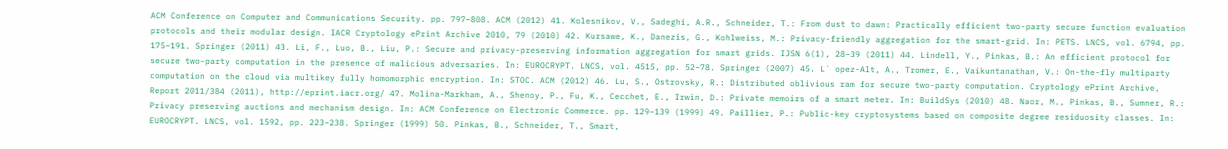ACM Conference on Computer and Communications Security. pp. 797–808. ACM (2012) 41. Kolesnikov, V., Sadeghi, A.R., Schneider, T.: From dust to dawn: Practically efficient two-party secure function evaluation protocols and their modular design. IACR Cryptology ePrint Archive 2010, 79 (2010) 42. Kursawe, K., Danezis, G., Kohlweiss, M.: Privacy-friendly aggregation for the smart-grid. In: PETS. LNCS, vol. 6794, pp. 175–191. Springer (2011) 43. Li, F., Luo, B., Liu, P.: Secure and privacy-preserving information aggregation for smart grids. IJSN 6(1), 28–39 (2011) 44. Lindell, Y., Pinkas, B.: An efficient protocol for secure two-party computation in the presence of malicious adversaries. In: EUROCRYPT. LNCS, vol. 4515, pp. 52–78. Springer (2007) 45. L´ opez-Alt, A., Tromer, E., Vaikuntanathan, V.: On-the-fly multiparty computation on the cloud via multikey fully homomorphic encryption. In: STOC. ACM (2012) 46. Lu, S., Ostrovsky, R.: Distributed oblivious ram for secure two-party computation. Cryptology ePrint Archive, Report 2011/384 (2011), http://eprint.iacr.org/ 47. Molina-Markham, A., Shenoy, P., Fu, K., Cecchet, E., Irwin, D.: Private memoirs of a smart meter. In: BuildSys (2010) 48. Naor, M., Pinkas, B., Sumner, R.: Privacy preserving auctions and mechanism design. In: ACM Conference on Electronic Commerce. pp. 129–139 (1999) 49. Paillier, P.: Public-key cryptosystems based on composite degree residuosity classes. In: EUROCRYPT. LNCS, vol. 1592, pp. 223–238. Springer (1999) 50. Pinkas, B., Schneider, T., Smart,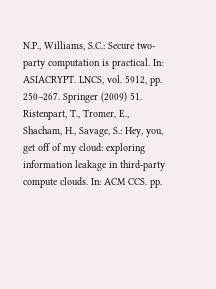N.P., Williams, S.C.: Secure two-party computation is practical. In: ASIACRYPT. LNCS, vol. 5912, pp. 250–267. Springer (2009) 51. Ristenpart, T., Tromer, E., Shacham, H., Savage, S.: Hey, you, get off of my cloud: exploring information leakage in third-party compute clouds. In: ACM CCS. pp.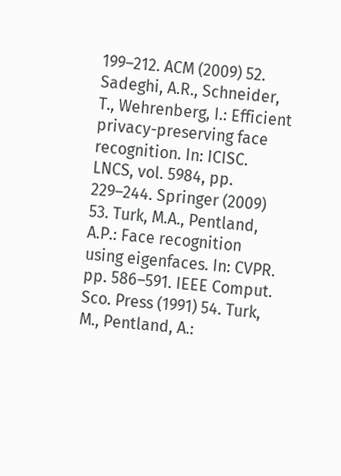199–212. ACM (2009) 52. Sadeghi, A.R., Schneider, T., Wehrenberg, I.: Efficient privacy-preserving face recognition. In: ICISC. LNCS, vol. 5984, pp. 229–244. Springer (2009) 53. Turk, M.A., Pentland, A.P.: Face recognition using eigenfaces. In: CVPR. pp. 586–591. IEEE Comput. Sco. Press (1991) 54. Turk, M., Pentland, A.: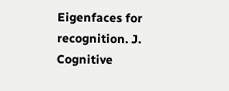Eigenfaces for recognition. J. Cognitive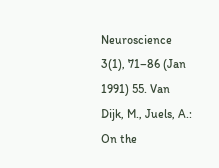Neuroscience 3(1), 71–86 (Jan 1991) 55. Van Dijk, M., Juels, A.: On the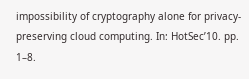impossibility of cryptography alone for privacy-preserving cloud computing. In: HotSec’10. pp. 1–8.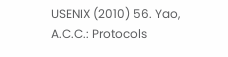USENIX (2010) 56. Yao, A.C.C.: Protocols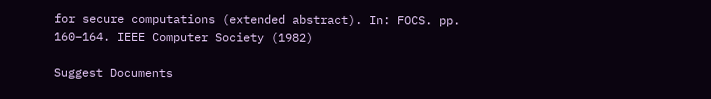for secure computations (extended abstract). In: FOCS. pp. 160–164. IEEE Computer Society (1982)

Suggest Documents